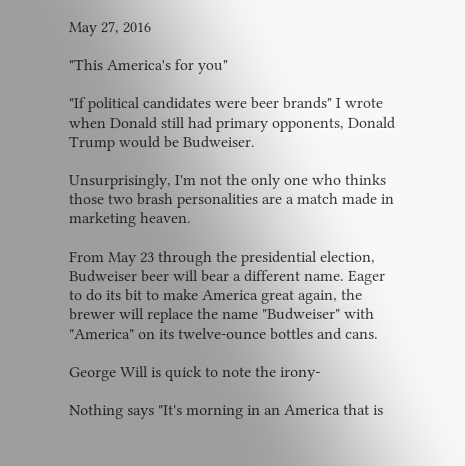May 27, 2016

"This America's for you"

"If political candidates were beer brands" I wrote when Donald still had primary opponents, Donald Trump would be Budweiser.

Unsurprisingly, I'm not the only one who thinks those two brash personalities are a match made in marketing heaven.

From May 23 through the presidential election, Budweiser beer will bear a different name. Eager to do its bit to make America great again, the brewer will replace the name "Budweiser" with "America" on its twelve-ounce bottles and cans.

George Will is quick to note the irony-

Nothing says "It's morning in an America that is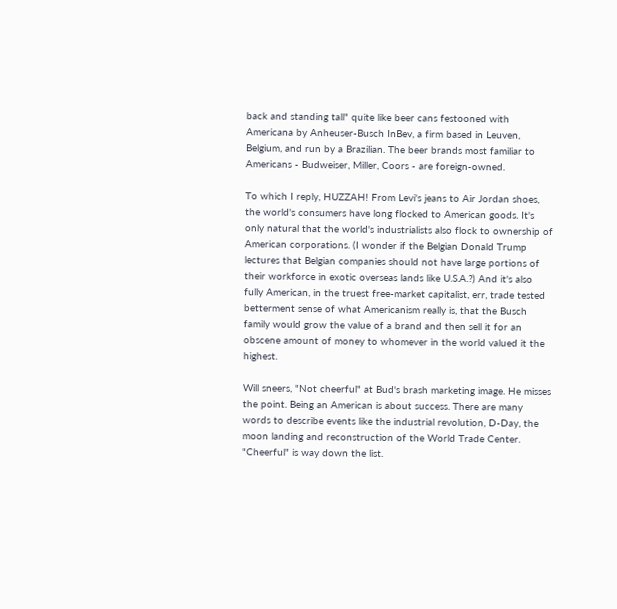back and standing tall" quite like beer cans festooned with Americana by Anheuser-Busch InBev, a firm based in Leuven, Belgium, and run by a Brazilian. The beer brands most familiar to Americans - Budweiser, Miller, Coors - are foreign-owned.

To which I reply, HUZZAH! From Levi's jeans to Air Jordan shoes, the world's consumers have long flocked to American goods. It's only natural that the world's industrialists also flock to ownership of American corporations. (I wonder if the Belgian Donald Trump lectures that Belgian companies should not have large portions of their workforce in exotic overseas lands like U.S.A.?) And it's also fully American, in the truest free-market capitalist, err, trade tested betterment sense of what Americanism really is, that the Busch family would grow the value of a brand and then sell it for an obscene amount of money to whomever in the world valued it the highest.

Will sneers, "Not cheerful" at Bud's brash marketing image. He misses the point. Being an American is about success. There are many words to describe events like the industrial revolution, D-Day, the moon landing and reconstruction of the World Trade Center. "Cheerful" is way down the list.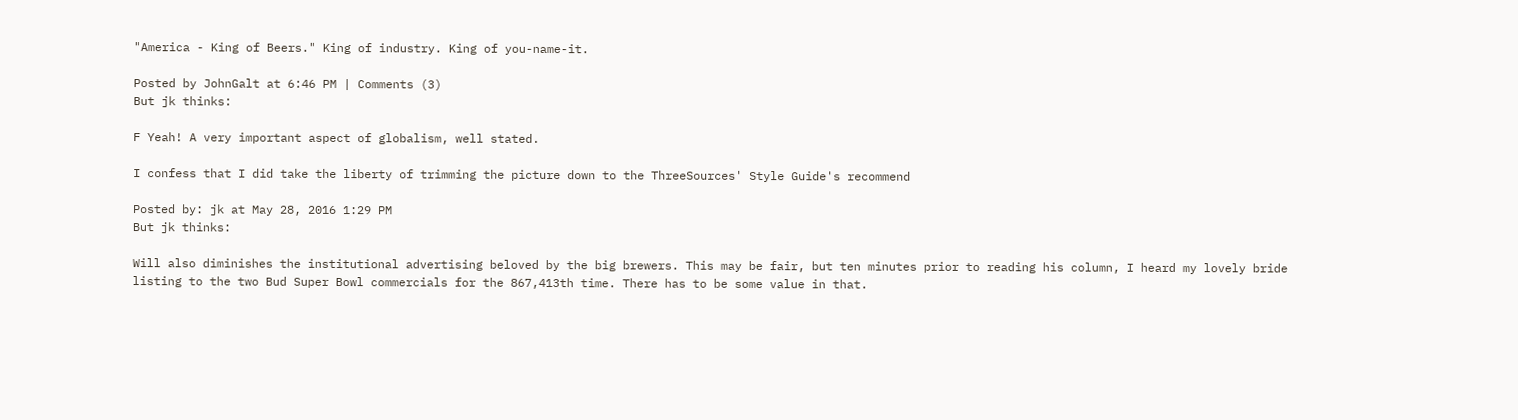"America - King of Beers." King of industry. King of you-name-it.

Posted by JohnGalt at 6:46 PM | Comments (3)
But jk thinks:

F Yeah! A very important aspect of globalism, well stated.

I confess that I did take the liberty of trimming the picture down to the ThreeSources' Style Guide's recommend

Posted by: jk at May 28, 2016 1:29 PM
But jk thinks:

Will also diminishes the institutional advertising beloved by the big brewers. This may be fair, but ten minutes prior to reading his column, I heard my lovely bride listing to the two Bud Super Bowl commercials for the 867,413th time. There has to be some value in that.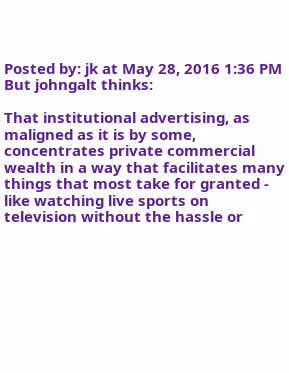Posted by: jk at May 28, 2016 1:36 PM
But johngalt thinks:

That institutional advertising, as maligned as it is by some, concentrates private commercial wealth in a way that facilitates many things that most take for granted - like watching live sports on television without the hassle or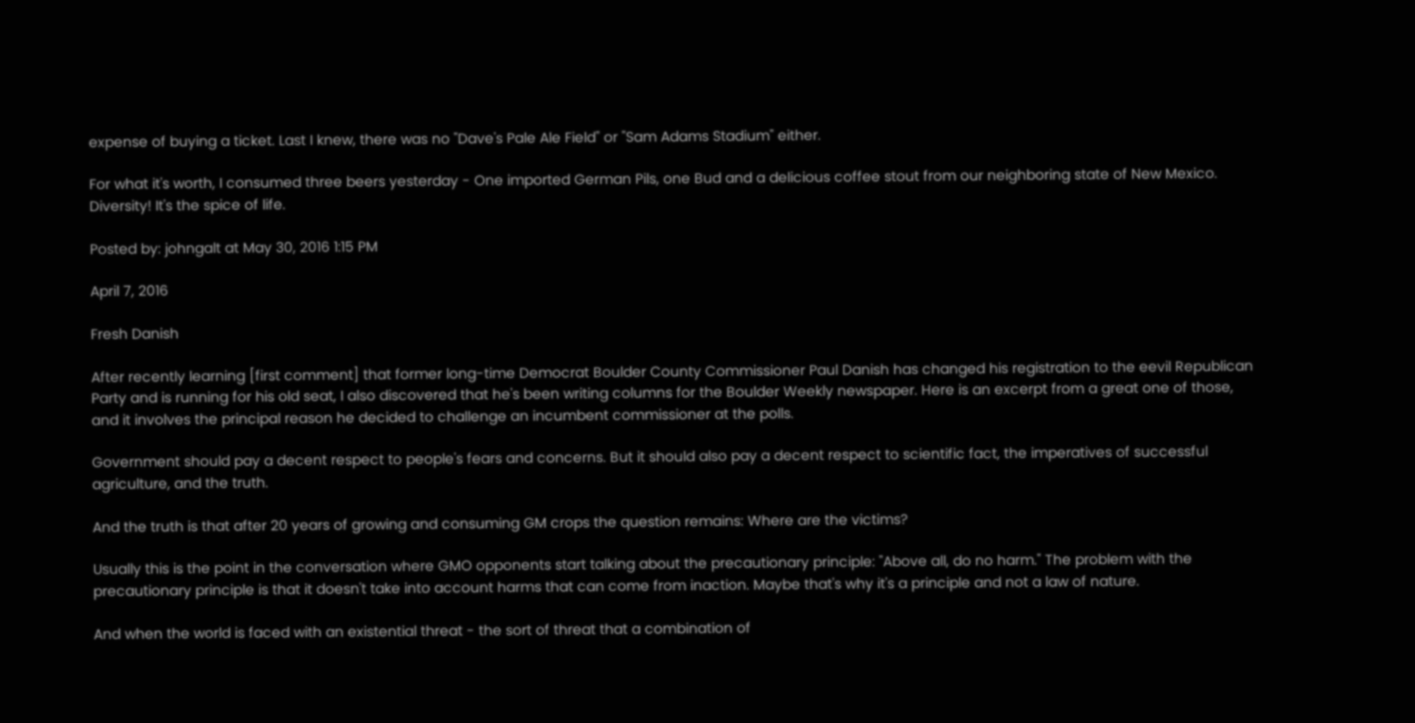expense of buying a ticket. Last I knew, there was no "Dave's Pale Ale Field" or "Sam Adams Stadium" either.

For what it's worth, I consumed three beers yesterday - One imported German Pils, one Bud and a delicious coffee stout from our neighboring state of New Mexico. Diversity! It's the spice of life.

Posted by: johngalt at May 30, 2016 1:15 PM

April 7, 2016

Fresh Danish

After recently learning [first comment] that former long-time Democrat Boulder County Commissioner Paul Danish has changed his registration to the eevil Republican Party and is running for his old seat, I also discovered that he's been writing columns for the Boulder Weekly newspaper. Here is an excerpt from a great one of those, and it involves the principal reason he decided to challenge an incumbent commissioner at the polls.

Government should pay a decent respect to people's fears and concerns. But it should also pay a decent respect to scientific fact, the imperatives of successful agriculture, and the truth.

And the truth is that after 20 years of growing and consuming GM crops the question remains: Where are the victims?

Usually this is the point in the conversation where GMO opponents start talking about the precautionary principle: "Above all, do no harm." The problem with the precautionary principle is that it doesn't take into account harms that can come from inaction. Maybe that's why it's a principle and not a law of nature.

And when the world is faced with an existential threat - the sort of threat that a combination of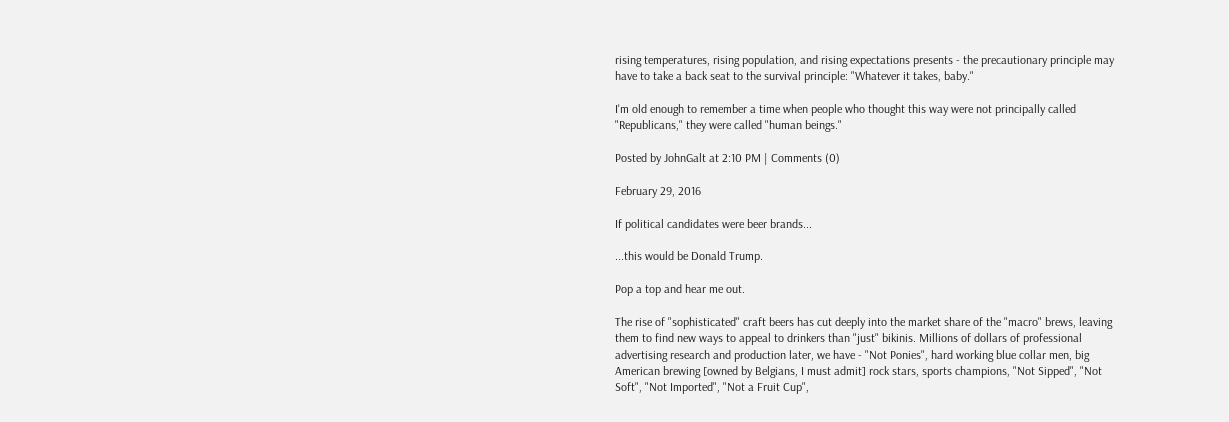rising temperatures, rising population, and rising expectations presents - the precautionary principle may have to take a back seat to the survival principle: "Whatever it takes, baby."

I'm old enough to remember a time when people who thought this way were not principally called "Republicans," they were called "human beings."

Posted by JohnGalt at 2:10 PM | Comments (0)

February 29, 2016

If political candidates were beer brands...

...this would be Donald Trump.

Pop a top and hear me out.

The rise of "sophisticated" craft beers has cut deeply into the market share of the "macro" brews, leaving them to find new ways to appeal to drinkers than "just" bikinis. Millions of dollars of professional advertising research and production later, we have - "Not Ponies", hard working blue collar men, big American brewing [owned by Belgians, I must admit] rock stars, sports champions, "Not Sipped", "Not Soft", "Not Imported", "Not a Fruit Cup",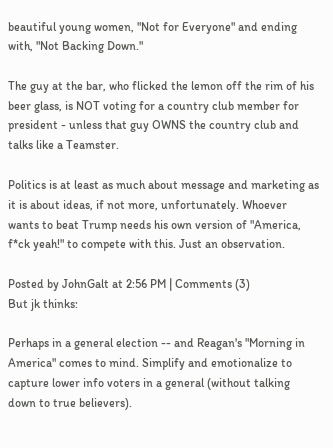beautiful young women, "Not for Everyone" and ending with, "Not Backing Down."

The guy at the bar, who flicked the lemon off the rim of his beer glass, is NOT voting for a country club member for president - unless that guy OWNS the country club and talks like a Teamster.

Politics is at least as much about message and marketing as it is about ideas, if not more, unfortunately. Whoever wants to beat Trump needs his own version of "America, f*ck yeah!" to compete with this. Just an observation.

Posted by JohnGalt at 2:56 PM | Comments (3)
But jk thinks:

Perhaps in a general election -- and Reagan's "Morning in America" comes to mind. Simplify and emotionalize to capture lower info voters in a general (without talking down to true believers).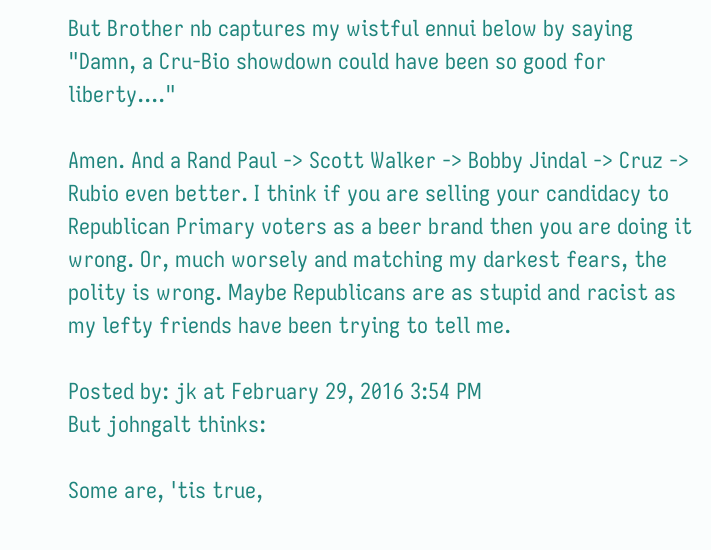But Brother nb captures my wistful ennui below by saying "Damn, a Cru-Bio showdown could have been so good for liberty...."

Amen. And a Rand Paul -> Scott Walker -> Bobby Jindal -> Cruz -> Rubio even better. I think if you are selling your candidacy to Republican Primary voters as a beer brand then you are doing it wrong. Or, much worsely and matching my darkest fears, the polity is wrong. Maybe Republicans are as stupid and racist as my lefty friends have been trying to tell me.

Posted by: jk at February 29, 2016 3:54 PM
But johngalt thinks:

Some are, 'tis true,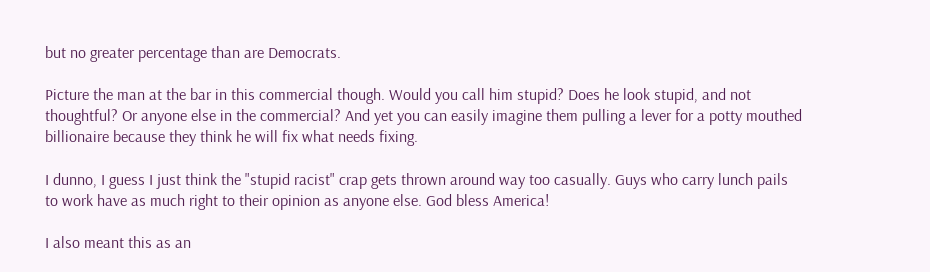but no greater percentage than are Democrats.

Picture the man at the bar in this commercial though. Would you call him stupid? Does he look stupid, and not thoughtful? Or anyone else in the commercial? And yet you can easily imagine them pulling a lever for a potty mouthed billionaire because they think he will fix what needs fixing.

I dunno, I guess I just think the "stupid racist" crap gets thrown around way too casually. Guys who carry lunch pails to work have as much right to their opinion as anyone else. God bless America!

I also meant this as an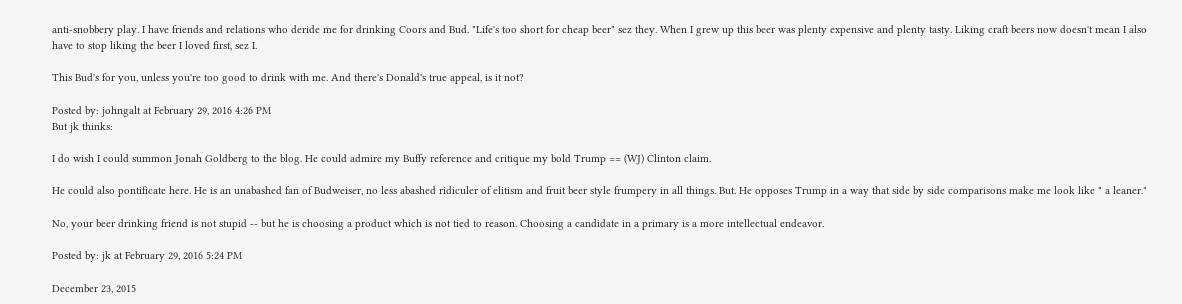anti-snobbery play. I have friends and relations who deride me for drinking Coors and Bud. "Life's too short for cheap beer" sez they. When I grew up this beer was plenty expensive and plenty tasty. Liking craft beers now doesn't mean I also have to stop liking the beer I loved first, sez I.

This Bud's for you, unless you're too good to drink with me. And there's Donald's true appeal, is it not?

Posted by: johngalt at February 29, 2016 4:26 PM
But jk thinks:

I do wish I could summon Jonah Goldberg to the blog. He could admire my Buffy reference and critique my bold Trump == (WJ) Clinton claim.

He could also pontificate here. He is an unabashed fan of Budweiser, no less abashed ridiculer of elitism and fruit beer style frumpery in all things. But. He opposes Trump in a way that side by side comparisons make me look like " a leaner."

No, your beer drinking friend is not stupid -- but he is choosing a product which is not tied to reason. Choosing a candidate in a primary is a more intellectual endeavor.

Posted by: jk at February 29, 2016 5:24 PM

December 23, 2015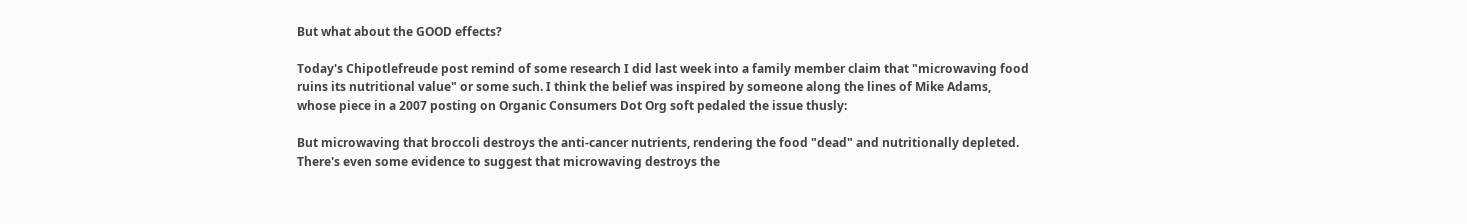But what about the GOOD effects?

Today's Chipotlefreude post remind of some research I did last week into a family member claim that "microwaving food ruins its nutritional value" or some such. I think the belief was inspired by someone along the lines of Mike Adams, whose piece in a 2007 posting on Organic Consumers Dot Org soft pedaled the issue thusly:

But microwaving that broccoli destroys the anti-cancer nutrients, rendering the food "dead" and nutritionally depleted. There's even some evidence to suggest that microwaving destroys the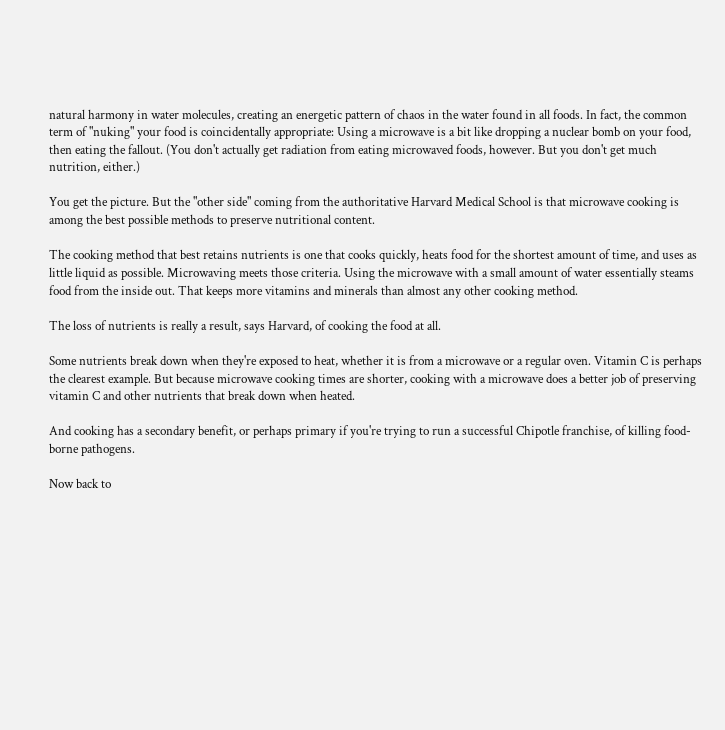natural harmony in water molecules, creating an energetic pattern of chaos in the water found in all foods. In fact, the common term of "nuking" your food is coincidentally appropriate: Using a microwave is a bit like dropping a nuclear bomb on your food, then eating the fallout. (You don't actually get radiation from eating microwaved foods, however. But you don't get much nutrition, either.)

You get the picture. But the "other side" coming from the authoritative Harvard Medical School is that microwave cooking is among the best possible methods to preserve nutritional content.

The cooking method that best retains nutrients is one that cooks quickly, heats food for the shortest amount of time, and uses as little liquid as possible. Microwaving meets those criteria. Using the microwave with a small amount of water essentially steams food from the inside out. That keeps more vitamins and minerals than almost any other cooking method.

The loss of nutrients is really a result, says Harvard, of cooking the food at all.

Some nutrients break down when they're exposed to heat, whether it is from a microwave or a regular oven. Vitamin C is perhaps the clearest example. But because microwave cooking times are shorter, cooking with a microwave does a better job of preserving vitamin C and other nutrients that break down when heated.

And cooking has a secondary benefit, or perhaps primary if you're trying to run a successful Chipotle franchise, of killing food-borne pathogens.

Now back to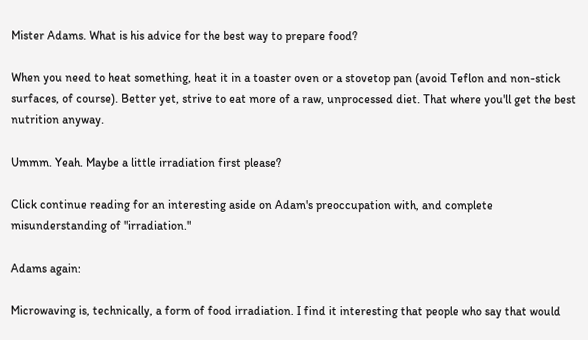Mister Adams. What is his advice for the best way to prepare food?

When you need to heat something, heat it in a toaster oven or a stovetop pan (avoid Teflon and non-stick surfaces, of course). Better yet, strive to eat more of a raw, unprocessed diet. That where you'll get the best nutrition anyway.

Ummm. Yeah. Maybe a little irradiation first please?

Click continue reading for an interesting aside on Adam's preoccupation with, and complete misunderstanding of "irradiation."

Adams again:

Microwaving is, technically, a form of food irradiation. I find it interesting that people who say that would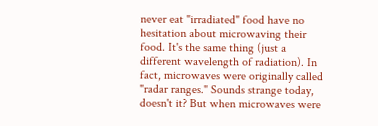never eat "irradiated" food have no hesitation about microwaving their food. It's the same thing (just a different wavelength of radiation). In fact, microwaves were originally called "radar ranges." Sounds strange today, doesn't it? But when microwaves were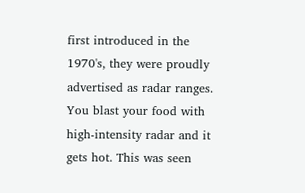first introduced in the 1970's, they were proudly advertised as radar ranges. You blast your food with high-intensity radar and it gets hot. This was seen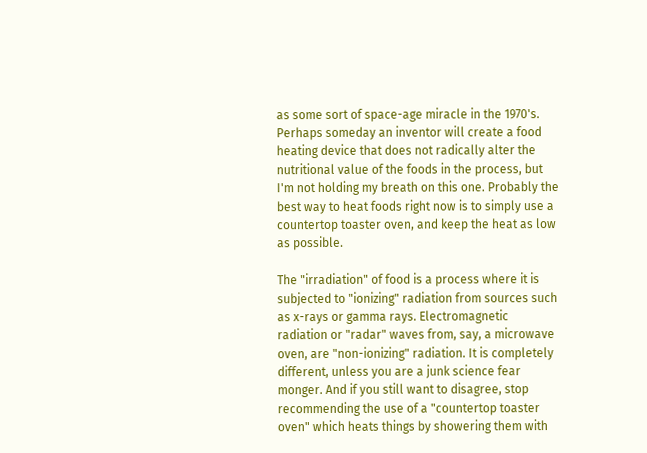as some sort of space-age miracle in the 1970's. Perhaps someday an inventor will create a food heating device that does not radically alter the nutritional value of the foods in the process, but I'm not holding my breath on this one. Probably the best way to heat foods right now is to simply use a countertop toaster oven, and keep the heat as low as possible.

The "irradiation" of food is a process where it is subjected to "ionizing" radiation from sources such as x-rays or gamma rays. Electromagnetic radiation or "radar" waves from, say, a microwave oven, are "non-ionizing" radiation. It is completely different, unless you are a junk science fear monger. And if you still want to disagree, stop recommending the use of a "countertop toaster oven" which heats things by showering them with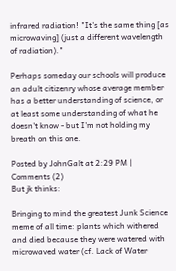infrared radiation! "It's the same thing [as microwaving] (just a different wavelength of radiation)."

Perhaps someday our schools will produce an adult citizenry whose average member has a better understanding of science, or at least some understanding of what he doesn't know - but I'm not holding my breath on this one.

Posted by JohnGalt at 2:29 PM | Comments (2)
But jk thinks:

Bringing to mind the greatest Junk Science meme of all time: plants which withered and died because they were watered with microwaved water (cf. Lack of Water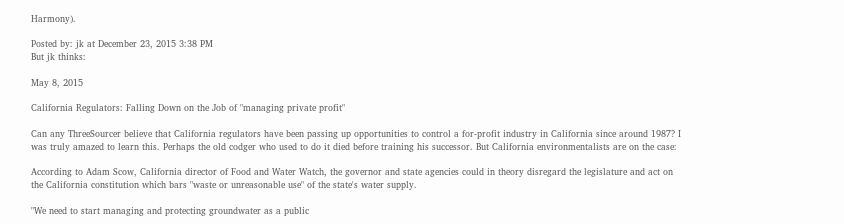Harmony).

Posted by: jk at December 23, 2015 3:38 PM
But jk thinks:

May 8, 2015

California Regulators: Falling Down on the Job of "managing private profit"

Can any ThreeSourcer believe that California regulators have been passing up opportunities to control a for-profit industry in California since around 1987? I was truly amazed to learn this. Perhaps the old codger who used to do it died before training his successor. But California environmentalists are on the case:

According to Adam Scow, California director of Food and Water Watch, the governor and state agencies could in theory disregard the legislature and act on the California constitution which bars "waste or unreasonable use" of the state's water supply.

"We need to start managing and protecting groundwater as a public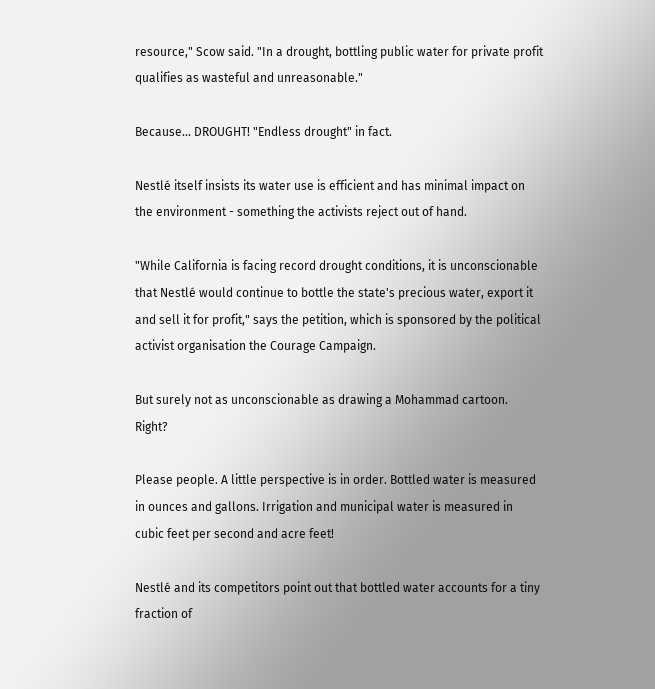resource," Scow said. "In a drought, bottling public water for private profit qualifies as wasteful and unreasonable."

Because... DROUGHT! "Endless drought" in fact.

Nestlé itself insists its water use is efficient and has minimal impact on the environment - something the activists reject out of hand.

"While California is facing record drought conditions, it is unconscionable that Nestlé would continue to bottle the state's precious water, export it and sell it for profit," says the petition, which is sponsored by the political activist organisation the Courage Campaign.

But surely not as unconscionable as drawing a Mohammad cartoon. Right?

Please people. A little perspective is in order. Bottled water is measured in ounces and gallons. Irrigation and municipal water is measured in cubic feet per second and acre feet!

Nestlé and its competitors point out that bottled water accounts for a tiny fraction of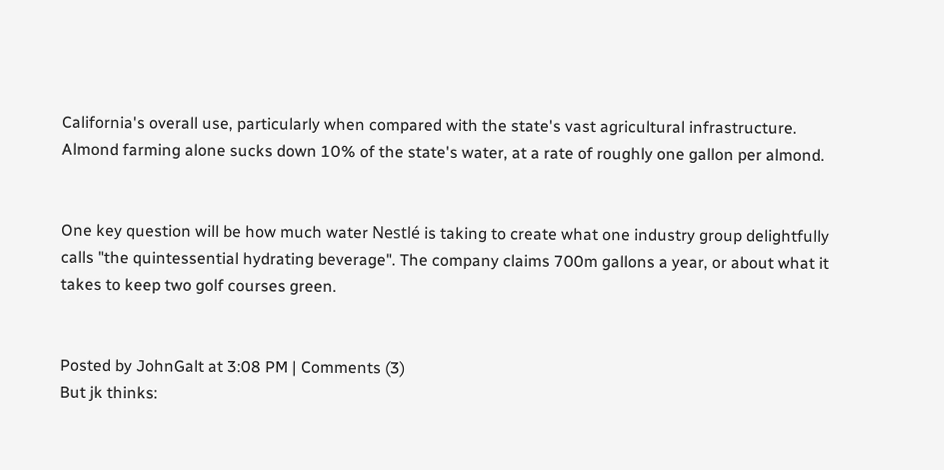California's overall use, particularly when compared with the state's vast agricultural infrastructure. Almond farming alone sucks down 10% of the state's water, at a rate of roughly one gallon per almond.


One key question will be how much water Nestlé is taking to create what one industry group delightfully calls "the quintessential hydrating beverage". The company claims 700m gallons a year, or about what it takes to keep two golf courses green.


Posted by JohnGalt at 3:08 PM | Comments (3)
But jk thinks: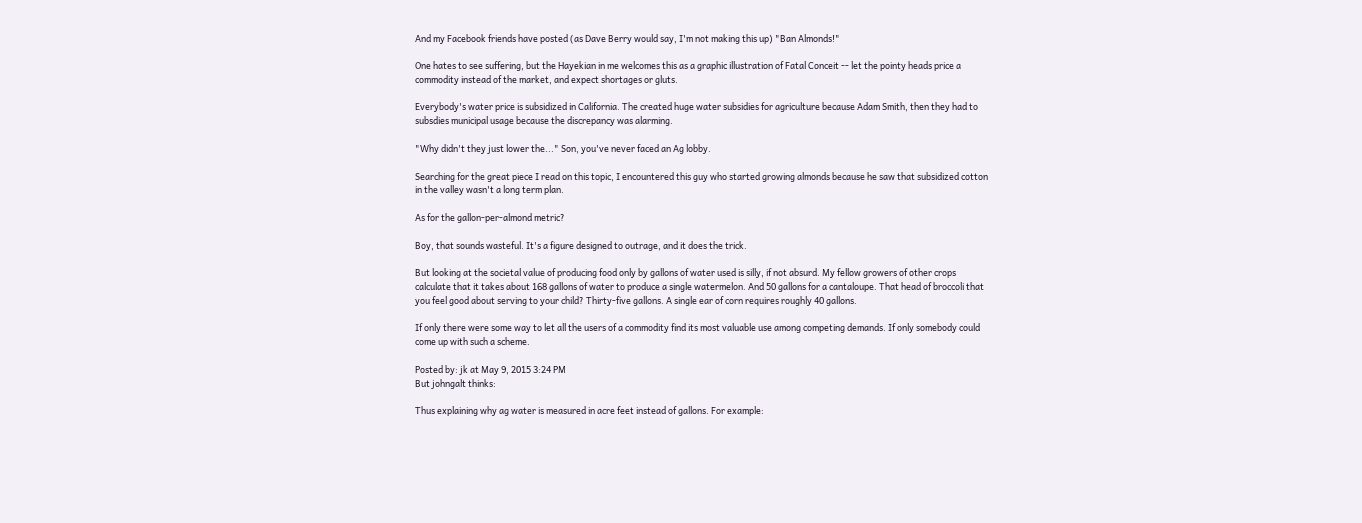And my Facebook friends have posted (as Dave Berry would say, I'm not making this up) "Ban Almonds!"

One hates to see suffering, but the Hayekian in me welcomes this as a graphic illustration of Fatal Conceit -- let the pointy heads price a commodity instead of the market, and expect shortages or gluts.

Everybody's water price is subsidized in California. The created huge water subsidies for agriculture because Adam Smith, then they had to subsdies municipal usage because the discrepancy was alarming.

"Why didn't they just lower the..." Son, you've never faced an Ag lobby.

Searching for the great piece I read on this topic, I encountered this guy who started growing almonds because he saw that subsidized cotton in the valley wasn't a long term plan.

As for the gallon-per-almond metric?

Boy, that sounds wasteful. It's a figure designed to outrage, and it does the trick.

But looking at the societal value of producing food only by gallons of water used is silly, if not absurd. My fellow growers of other crops calculate that it takes about 168 gallons of water to produce a single watermelon. And 50 gallons for a cantaloupe. That head of broccoli that you feel good about serving to your child? Thirty-five gallons. A single ear of corn requires roughly 40 gallons.

If only there were some way to let all the users of a commodity find its most valuable use among competing demands. If only somebody could come up with such a scheme.

Posted by: jk at May 9, 2015 3:24 PM
But johngalt thinks:

Thus explaining why ag water is measured in acre feet instead of gallons. For example: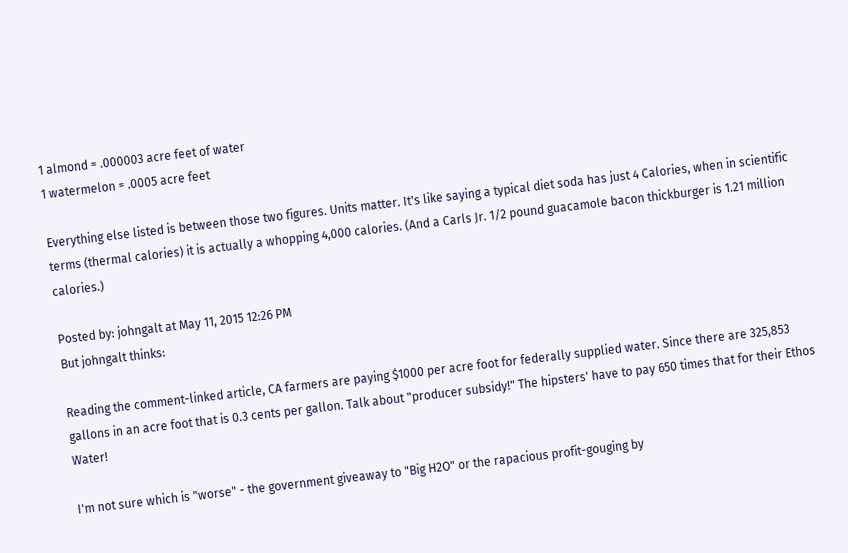1 almond = .000003 acre feet of water
1 watermelon = .0005 acre feet

Everything else listed is between those two figures. Units matter. It's like saying a typical diet soda has just 4 Calories, when in scientific terms (thermal calories) it is actually a whopping 4,000 calories. (And a Carls Jr. 1/2 pound guacamole bacon thickburger is 1.21 million calories.)

Posted by: johngalt at May 11, 2015 12:26 PM
But johngalt thinks:

Reading the comment-linked article, CA farmers are paying $1000 per acre foot for federally supplied water. Since there are 325,853 gallons in an acre foot that is 0.3 cents per gallon. Talk about "producer subsidy!" The hipsters' have to pay 650 times that for their Ethos Water!

I'm not sure which is "worse" - the government giveaway to "Big H2O" or the rapacious profit-gouging by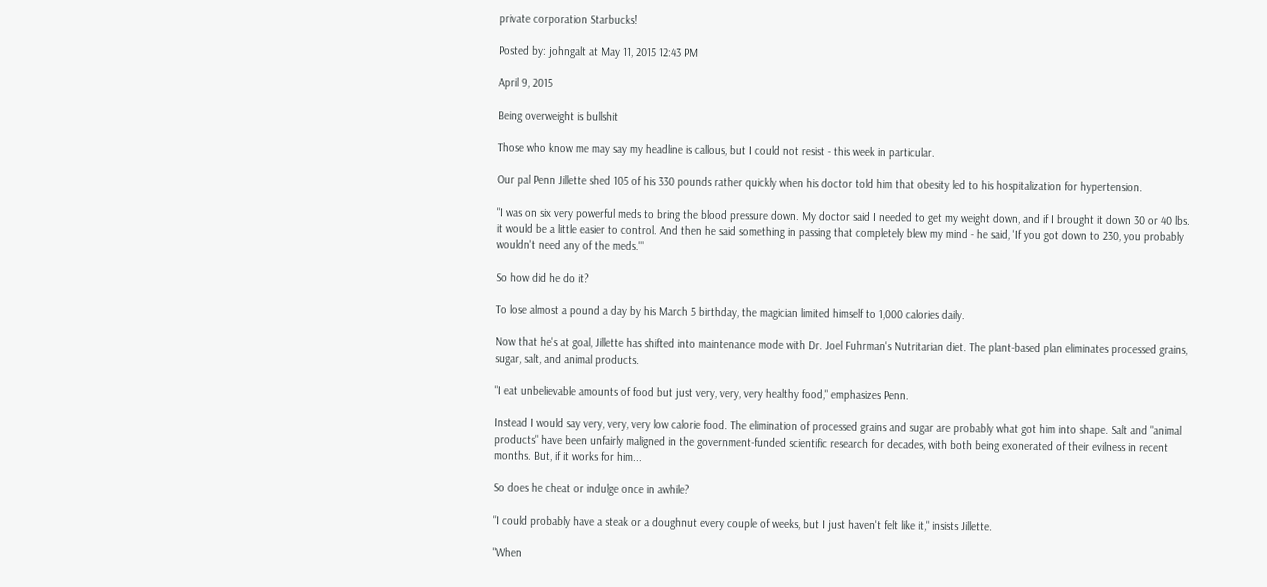private corporation Starbucks!

Posted by: johngalt at May 11, 2015 12:43 PM

April 9, 2015

Being overweight is bullshit

Those who know me may say my headline is callous, but I could not resist - this week in particular.

Our pal Penn Jillette shed 105 of his 330 pounds rather quickly when his doctor told him that obesity led to his hospitalization for hypertension.

"I was on six very powerful meds to bring the blood pressure down. My doctor said I needed to get my weight down, and if I brought it down 30 or 40 lbs. it would be a little easier to control. And then he said something in passing that completely blew my mind - he said, 'If you got down to 230, you probably wouldn't need any of the meds.'"

So how did he do it?

To lose almost a pound a day by his March 5 birthday, the magician limited himself to 1,000 calories daily.

Now that he's at goal, Jillette has shifted into maintenance mode with Dr. Joel Fuhrman's Nutritarian diet. The plant-based plan eliminates processed grains, sugar, salt, and animal products.

"I eat unbelievable amounts of food but just very, very, very healthy food," emphasizes Penn.

Instead I would say very, very, very low calorie food. The elimination of processed grains and sugar are probably what got him into shape. Salt and "animal products" have been unfairly maligned in the government-funded scientific research for decades, with both being exonerated of their evilness in recent months. But, if it works for him...

So does he cheat or indulge once in awhile?

"I could probably have a steak or a doughnut every couple of weeks, but I just haven't felt like it," insists Jillette.

"When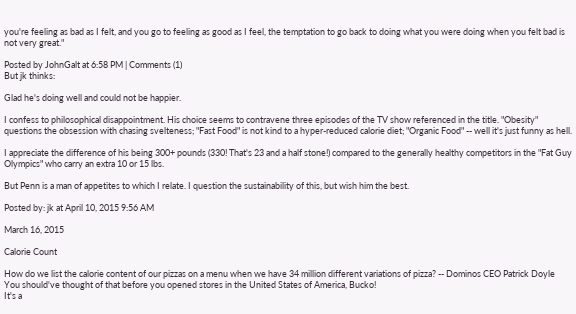you're feeling as bad as I felt, and you go to feeling as good as I feel, the temptation to go back to doing what you were doing when you felt bad is not very great."

Posted by JohnGalt at 6:58 PM | Comments (1)
But jk thinks:

Glad he's doing well and could not be happier.

I confess to philosophical disappointment. His choice seems to contravene three episodes of the TV show referenced in the title. "Obesity" questions the obsession with chasing svelteness; "Fast Food" is not kind to a hyper-reduced calorie diet; "Organic Food" -- well it's just funny as hell.

I appreciate the difference of his being 300+ pounds (330! That's 23 and a half stone!) compared to the generally healthy competitors in the "Fat Guy Olympics" who carry an extra 10 or 15 lbs.

But Penn is a man of appetites to which I relate. I question the sustainability of this, but wish him the best.

Posted by: jk at April 10, 2015 9:56 AM

March 16, 2015

Calorie Count

How do we list the calorie content of our pizzas on a menu when we have 34 million different variations of pizza? -- Dominos CEO Patrick Doyle
You should've thought of that before you opened stores in the United States of America, Bucko!
It's a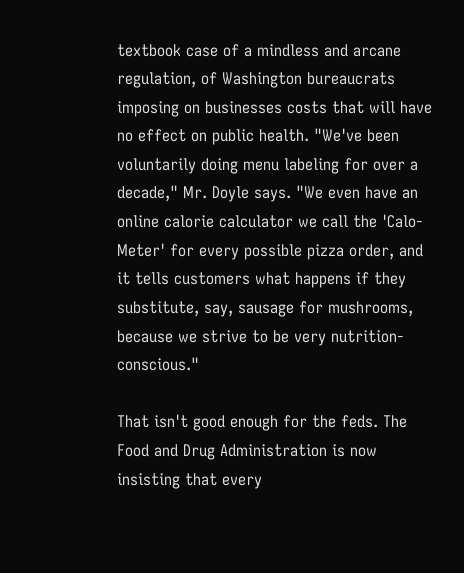textbook case of a mindless and arcane regulation, of Washington bureaucrats imposing on businesses costs that will have no effect on public health. "We've been voluntarily doing menu labeling for over a decade," Mr. Doyle says. "We even have an online calorie calculator we call the 'Calo-Meter' for every possible pizza order, and it tells customers what happens if they substitute, say, sausage for mushrooms, because we strive to be very nutrition-conscious."

That isn't good enough for the feds. The Food and Drug Administration is now insisting that every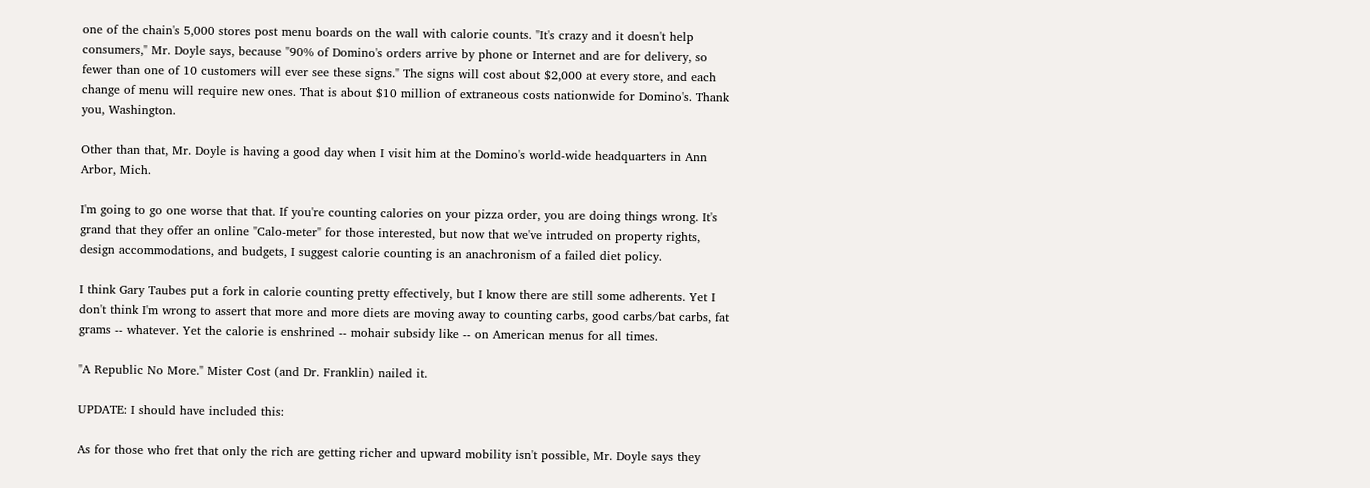one of the chain's 5,000 stores post menu boards on the wall with calorie counts. "It's crazy and it doesn't help consumers," Mr. Doyle says, because "90% of Domino's orders arrive by phone or Internet and are for delivery, so fewer than one of 10 customers will ever see these signs." The signs will cost about $2,000 at every store, and each change of menu will require new ones. That is about $10 million of extraneous costs nationwide for Domino's. Thank you, Washington.

Other than that, Mr. Doyle is having a good day when I visit him at the Domino's world-wide headquarters in Ann Arbor, Mich.

I'm going to go one worse that that. If you're counting calories on your pizza order, you are doing things wrong. It's grand that they offer an online "Calo-meter" for those interested, but now that we've intruded on property rights, design accommodations, and budgets, I suggest calorie counting is an anachronism of a failed diet policy.

I think Gary Taubes put a fork in calorie counting pretty effectively, but I know there are still some adherents. Yet I don't think I'm wrong to assert that more and more diets are moving away to counting carbs, good carbs/bat carbs, fat grams -- whatever. Yet the calorie is enshrined -- mohair subsidy like -- on American menus for all times.

"A Republic No More." Mister Cost (and Dr. Franklin) nailed it.

UPDATE: I should have included this:

As for those who fret that only the rich are getting richer and upward mobility isn't possible, Mr. Doyle says they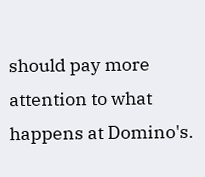should pay more attention to what happens at Domino's.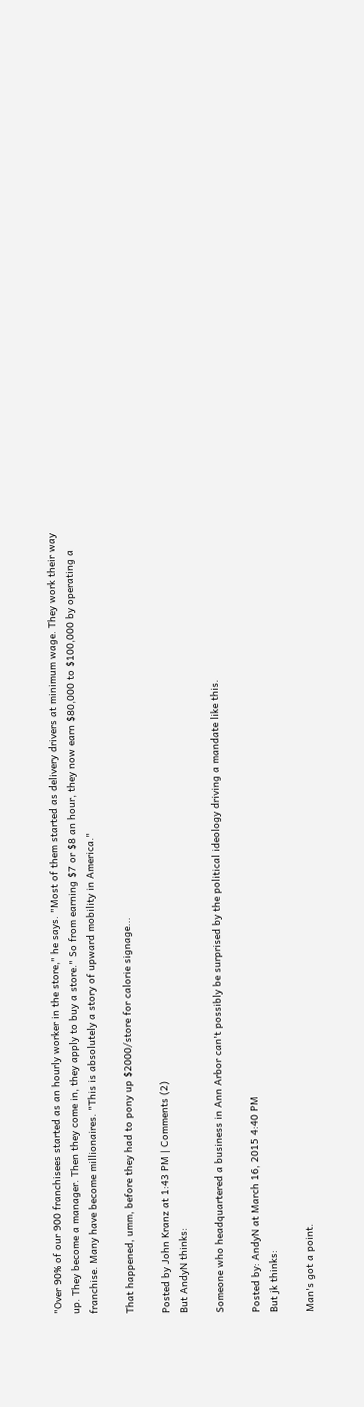"Over 90% of our 900 franchisees started as an hourly worker in the store," he says. "Most of them started as delivery drivers at minimum wage. They work their way up. They become a manager. Then they come in, they apply to buy a store." So from earning $7 or $8 an hour, they now earn $80,000 to $100,000 by operating a franchise. Many have become millionaires. "This is absolutely a story of upward mobility in America."

That happened, umm, before they had to pony up $2000/store for calorie signage...

Posted by John Kranz at 1:43 PM | Comments (2)
But AndyN thinks:

Someone who headquartered a business in Ann Arbor can't possibly be surprised by the political ideology driving a mandate like this.

Posted by: AndyN at March 16, 2015 4:40 PM
But jk thinks:

Man's got a point.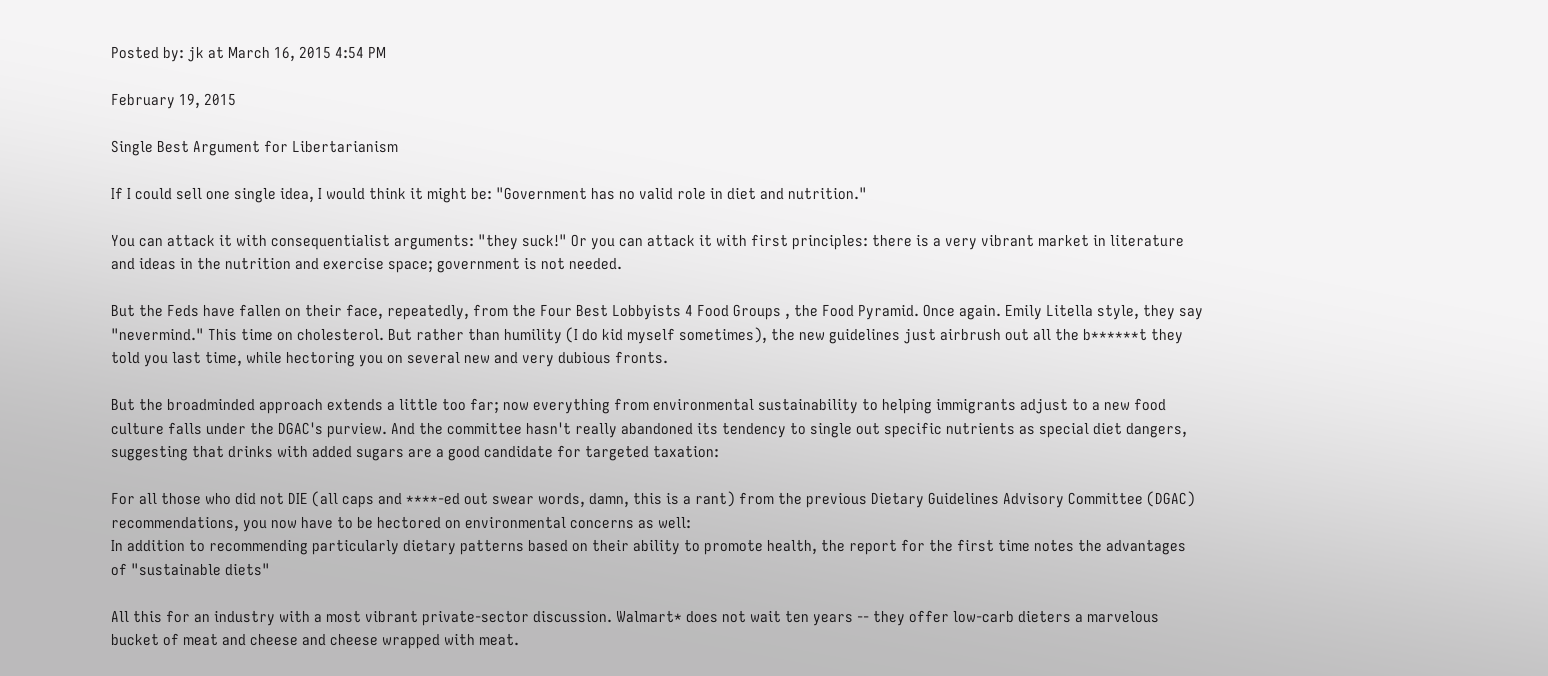Posted by: jk at March 16, 2015 4:54 PM

February 19, 2015

Single Best Argument for Libertarianism

If I could sell one single idea, I would think it might be: "Government has no valid role in diet and nutrition."

You can attack it with consequentialist arguments: "they suck!" Or you can attack it with first principles: there is a very vibrant market in literature and ideas in the nutrition and exercise space; government is not needed.

But the Feds have fallen on their face, repeatedly, from the Four Best Lobbyists 4 Food Groups , the Food Pyramid. Once again. Emily Litella style, they say "nevermind." This time on cholesterol. But rather than humility (I do kid myself sometimes), the new guidelines just airbrush out all the b******t they told you last time, while hectoring you on several new and very dubious fronts.

But the broadminded approach extends a little too far; now everything from environmental sustainability to helping immigrants adjust to a new food culture falls under the DGAC's purview. And the committee hasn't really abandoned its tendency to single out specific nutrients as special diet dangers, suggesting that drinks with added sugars are a good candidate for targeted taxation:

For all those who did not DIE (all caps and ****-ed out swear words, damn, this is a rant) from the previous Dietary Guidelines Advisory Committee (DGAC) recommendations, you now have to be hectored on environmental concerns as well:
In addition to recommending particularly dietary patterns based on their ability to promote health, the report for the first time notes the advantages of "sustainable diets"

All this for an industry with a most vibrant private-sector discussion. Walmart* does not wait ten years -- they offer low-carb dieters a marvelous bucket of meat and cheese and cheese wrapped with meat.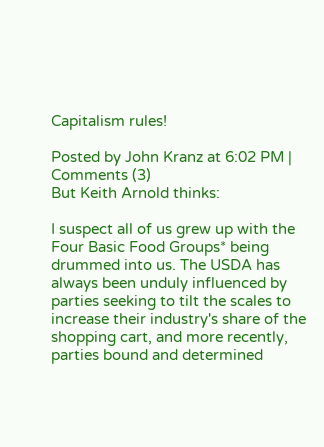Capitalism rules!

Posted by John Kranz at 6:02 PM | Comments (3)
But Keith Arnold thinks:

I suspect all of us grew up with the Four Basic Food Groups* being drummed into us. The USDA has always been unduly influenced by parties seeking to tilt the scales to increase their industry's share of the shopping cart, and more recently, parties bound and determined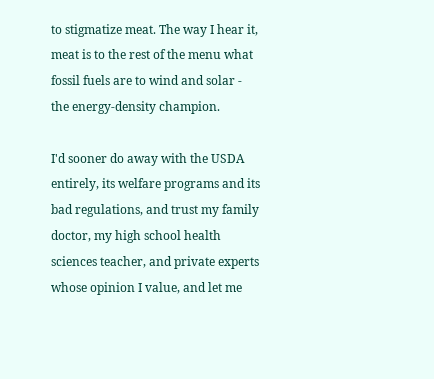to stigmatize meat. The way I hear it, meat is to the rest of the menu what fossil fuels are to wind and solar - the energy-density champion.

I'd sooner do away with the USDA entirely, its welfare programs and its bad regulations, and trust my family doctor, my high school health sciences teacher, and private experts whose opinion I value, and let me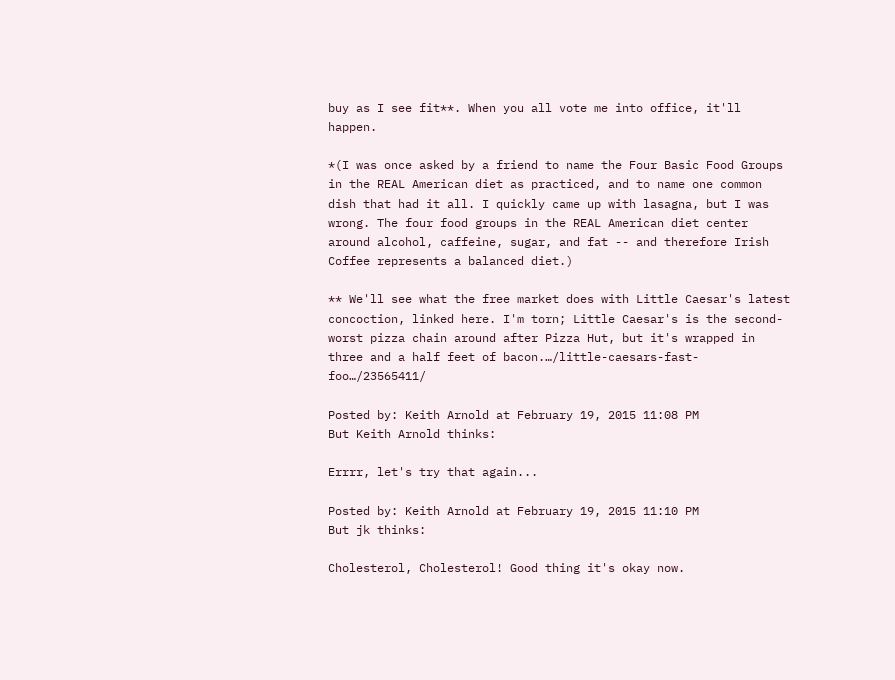buy as I see fit**. When you all vote me into office, it'll happen.

*(I was once asked by a friend to name the Four Basic Food Groups in the REAL American diet as practiced, and to name one common dish that had it all. I quickly came up with lasagna, but I was wrong. The four food groups in the REAL American diet center around alcohol, caffeine, sugar, and fat -- and therefore Irish Coffee represents a balanced diet.)

** We'll see what the free market does with Little Caesar's latest concoction, linked here. I'm torn; Little Caesar's is the second-worst pizza chain around after Pizza Hut, but it's wrapped in three and a half feet of bacon.…/little-caesars-fast-foo…/23565411/

Posted by: Keith Arnold at February 19, 2015 11:08 PM
But Keith Arnold thinks:

Errrr, let's try that again...

Posted by: Keith Arnold at February 19, 2015 11:10 PM
But jk thinks:

Cholesterol, Cholesterol! Good thing it's okay now.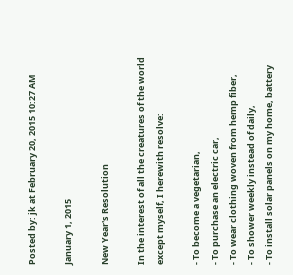Posted by: jk at February 20, 2015 10:27 AM

January 1, 2015

New Year's Resolution

In the interest of all the creatures of the world except myself, I herewith resolve:

- To become a vegetarian,
- To purchase an electric car,
- To wear clothing woven from hemp fiber,
- To shower weekly instead of daily,
- To install solar panels on my home, battery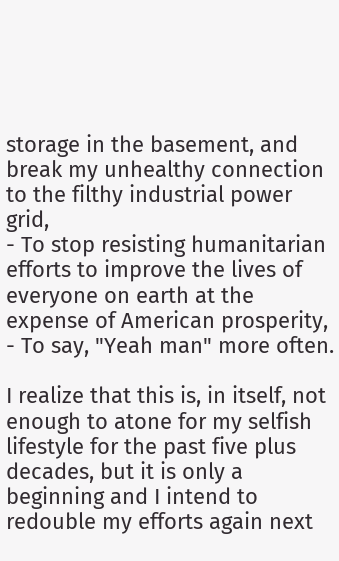storage in the basement, and break my unhealthy connection to the filthy industrial power grid,
- To stop resisting humanitarian efforts to improve the lives of everyone on earth at the expense of American prosperity,
- To say, "Yeah man" more often.

I realize that this is, in itself, not enough to atone for my selfish lifestyle for the past five plus decades, but it is only a beginning and I intend to redouble my efforts again next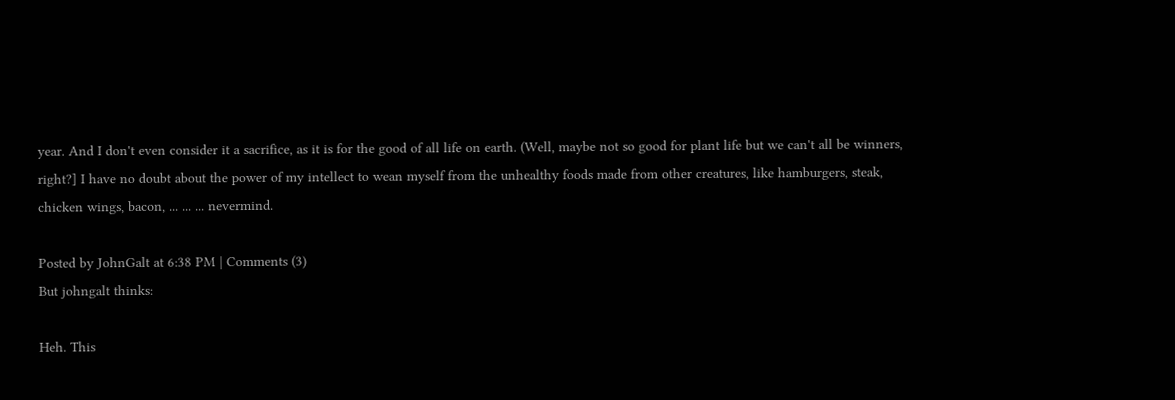year. And I don't even consider it a sacrifice, as it is for the good of all life on earth. (Well, maybe not so good for plant life but we can't all be winners, right?] I have no doubt about the power of my intellect to wean myself from the unhealthy foods made from other creatures, like hamburgers, steak, chicken wings, bacon, ... ... ... nevermind.

Posted by JohnGalt at 6:38 PM | Comments (3)
But johngalt thinks:

Heh. This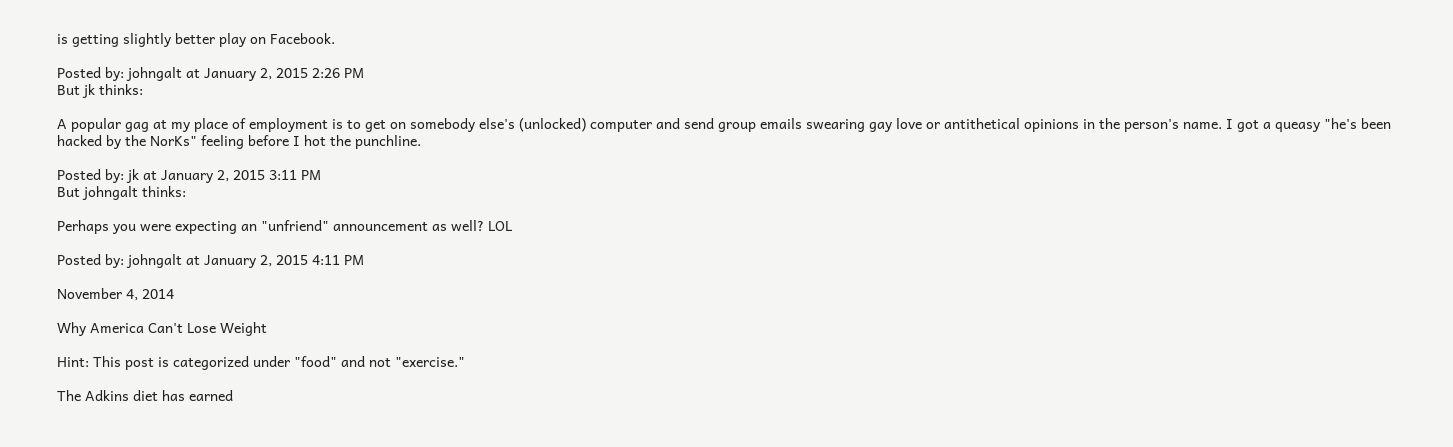is getting slightly better play on Facebook.

Posted by: johngalt at January 2, 2015 2:26 PM
But jk thinks:

A popular gag at my place of employment is to get on somebody else's (unlocked) computer and send group emails swearing gay love or antithetical opinions in the person's name. I got a queasy "he's been hacked by the NorKs" feeling before I hot the punchline.

Posted by: jk at January 2, 2015 3:11 PM
But johngalt thinks:

Perhaps you were expecting an "unfriend" announcement as well? LOL

Posted by: johngalt at January 2, 2015 4:11 PM

November 4, 2014

Why America Can't Lose Weight

Hint: This post is categorized under "food" and not "exercise."

The Adkins diet has earned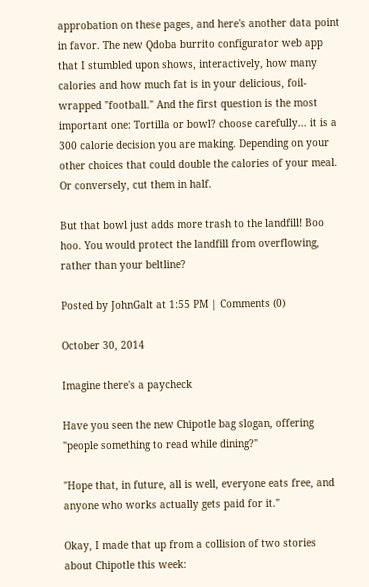approbation on these pages, and here's another data point in favor. The new Qdoba burrito configurator web app that I stumbled upon shows, interactively, how many calories and how much fat is in your delicious, foil-wrapped "football." And the first question is the most important one: Tortilla or bowl? choose carefully... it is a 300 calorie decision you are making. Depending on your other choices that could double the calories of your meal. Or conversely, cut them in half.

But that bowl just adds more trash to the landfill! Boo hoo. You would protect the landfill from overflowing, rather than your beltline?

Posted by JohnGalt at 1:55 PM | Comments (0)

October 30, 2014

Imagine there's a paycheck

Have you seen the new Chipotle bag slogan, offering "people something to read while dining?"

"Hope that, in future, all is well, everyone eats free, and anyone who works actually gets paid for it."

Okay, I made that up from a collision of two stories about Chipotle this week: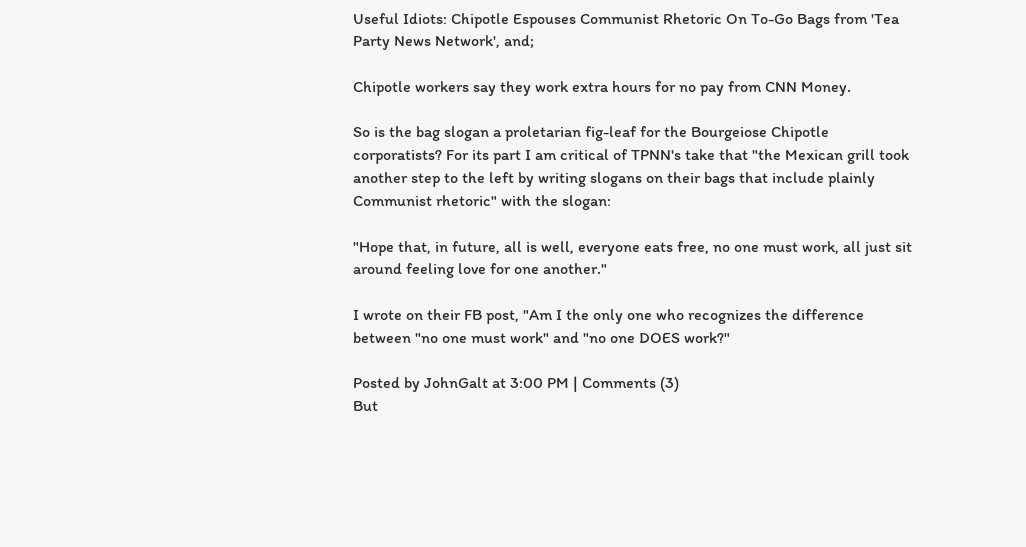Useful Idiots: Chipotle Espouses Communist Rhetoric On To-Go Bags from 'Tea Party News Network', and;

Chipotle workers say they work extra hours for no pay from CNN Money.

So is the bag slogan a proletarian fig-leaf for the Bourgeiose Chipotle corporatists? For its part I am critical of TPNN's take that "the Mexican grill took another step to the left by writing slogans on their bags that include plainly Communist rhetoric" with the slogan:

"Hope that, in future, all is well, everyone eats free, no one must work, all just sit around feeling love for one another."

I wrote on their FB post, "Am I the only one who recognizes the difference between "no one must work" and "no one DOES work?"

Posted by JohnGalt at 3:00 PM | Comments (3)
But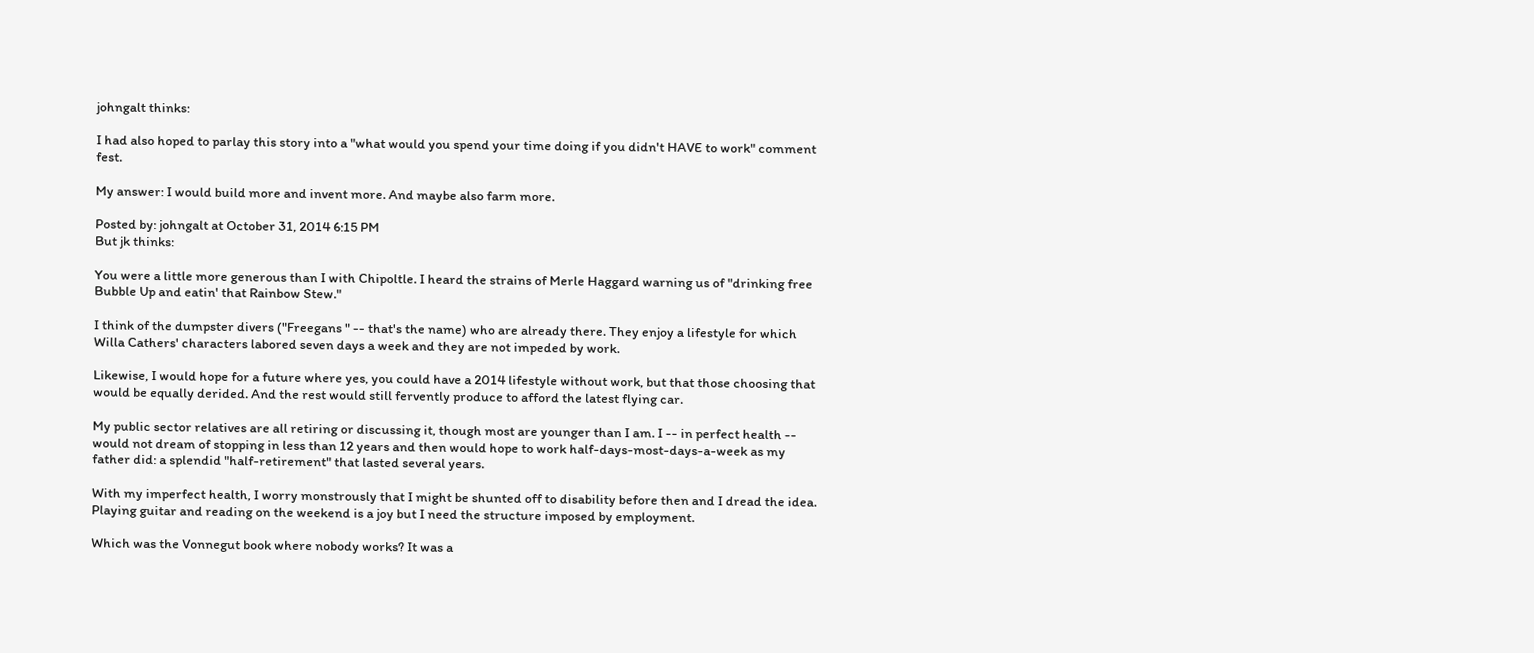johngalt thinks:

I had also hoped to parlay this story into a "what would you spend your time doing if you didn't HAVE to work" comment fest.

My answer: I would build more and invent more. And maybe also farm more.

Posted by: johngalt at October 31, 2014 6:15 PM
But jk thinks:

You were a little more generous than I with Chipoltle. I heard the strains of Merle Haggard warning us of "drinking free Bubble Up and eatin' that Rainbow Stew."

I think of the dumpster divers ("Freegans " -- that's the name) who are already there. They enjoy a lifestyle for which Willa Cathers' characters labored seven days a week and they are not impeded by work.

Likewise, I would hope for a future where yes, you could have a 2014 lifestyle without work, but that those choosing that would be equally derided. And the rest would still fervently produce to afford the latest flying car.

My public sector relatives are all retiring or discussing it, though most are younger than I am. I -- in perfect health -- would not dream of stopping in less than 12 years and then would hope to work half-days-most-days-a-week as my father did: a splendid "half-retirement" that lasted several years.

With my imperfect health, I worry monstrously that I might be shunted off to disability before then and I dread the idea. Playing guitar and reading on the weekend is a joy but I need the structure imposed by employment.

Which was the Vonnegut book where nobody works? It was a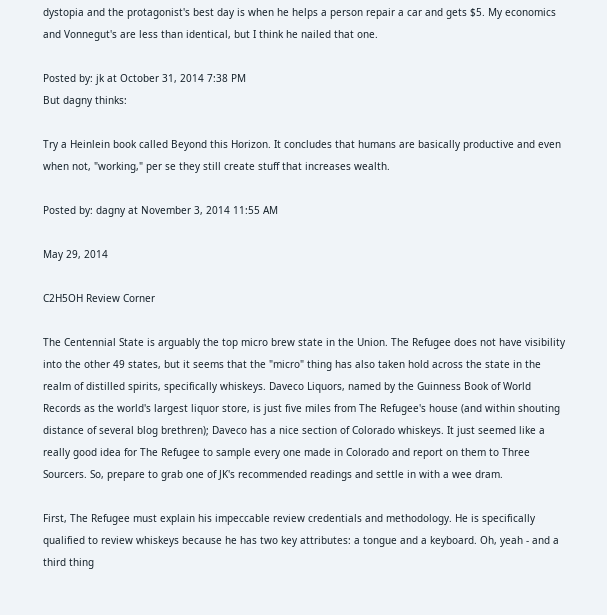dystopia and the protagonist's best day is when he helps a person repair a car and gets $5. My economics and Vonnegut's are less than identical, but I think he nailed that one.

Posted by: jk at October 31, 2014 7:38 PM
But dagny thinks:

Try a Heinlein book called Beyond this Horizon. It concludes that humans are basically productive and even when not, "working," per se they still create stuff that increases wealth.

Posted by: dagny at November 3, 2014 11:55 AM

May 29, 2014

C2H5OH Review Corner

The Centennial State is arguably the top micro brew state in the Union. The Refugee does not have visibility into the other 49 states, but it seems that the "micro" thing has also taken hold across the state in the realm of distilled spirits, specifically whiskeys. Daveco Liquors, named by the Guinness Book of World Records as the world's largest liquor store, is just five miles from The Refugee's house (and within shouting distance of several blog brethren); Daveco has a nice section of Colorado whiskeys. It just seemed like a really good idea for The Refugee to sample every one made in Colorado and report on them to Three Sourcers. So, prepare to grab one of JK's recommended readings and settle in with a wee dram.

First, The Refugee must explain his impeccable review credentials and methodology. He is specifically qualified to review whiskeys because he has two key attributes: a tongue and a keyboard. Oh, yeah - and a third thing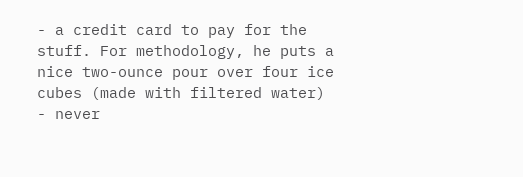- a credit card to pay for the stuff. For methodology, he puts a nice two-ounce pour over four ice cubes (made with filtered water) - never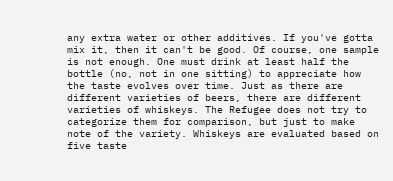any extra water or other additives. If you've gotta mix it, then it can't be good. Of course, one sample is not enough. One must drink at least half the bottle (no, not in one sitting) to appreciate how the taste evolves over time. Just as there are different varieties of beers, there are different varieties of whiskeys. The Refugee does not try to categorize them for comparison, but just to make note of the variety. Whiskeys are evaluated based on five taste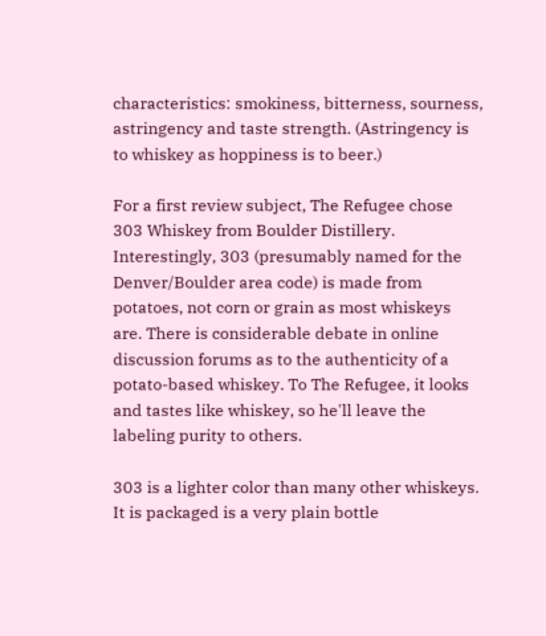characteristics: smokiness, bitterness, sourness, astringency and taste strength. (Astringency is to whiskey as hoppiness is to beer.)

For a first review subject, The Refugee chose 303 Whiskey from Boulder Distillery. Interestingly, 303 (presumably named for the Denver/Boulder area code) is made from potatoes, not corn or grain as most whiskeys are. There is considerable debate in online discussion forums as to the authenticity of a potato-based whiskey. To The Refugee, it looks and tastes like whiskey, so he'll leave the labeling purity to others.

303 is a lighter color than many other whiskeys. It is packaged is a very plain bottle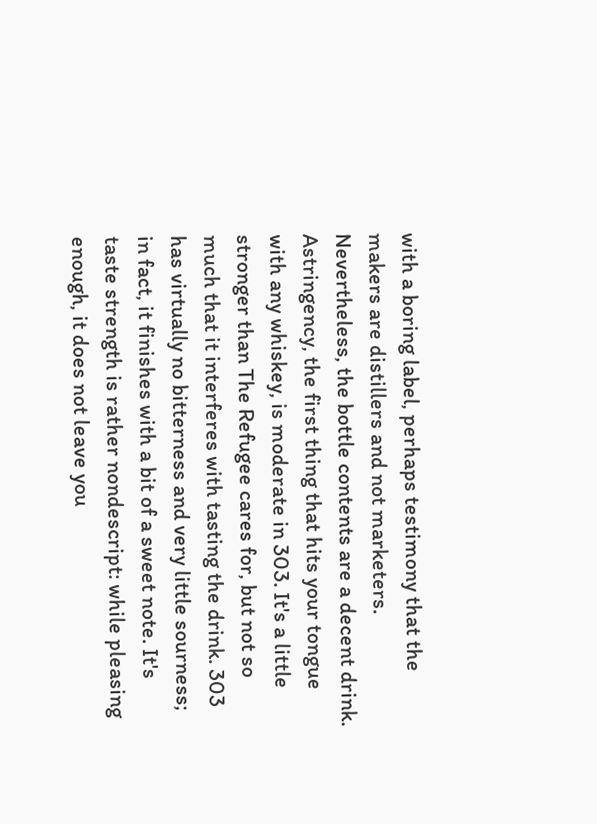with a boring label, perhaps testimony that the makers are distillers and not marketers. Nevertheless, the bottle contents are a decent drink. Astringency, the first thing that hits your tongue with any whiskey, is moderate in 303. It's a little stronger than The Refugee cares for, but not so much that it interferes with tasting the drink. 303 has virtually no bitterness and very little sourness; in fact, it finishes with a bit of a sweet note. It's taste strength is rather nondescript: while pleasing enough, it does not leave you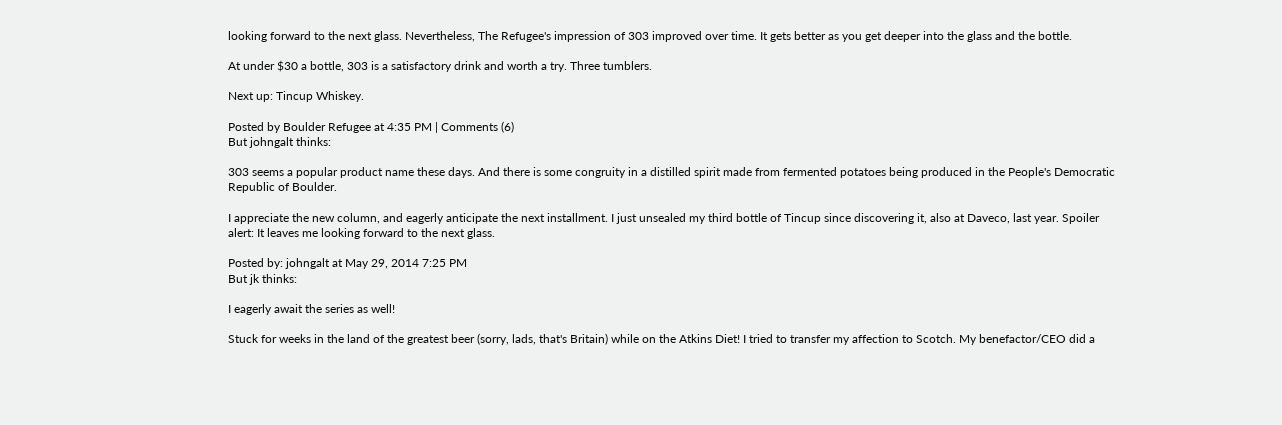looking forward to the next glass. Nevertheless, The Refugee's impression of 303 improved over time. It gets better as you get deeper into the glass and the bottle.

At under $30 a bottle, 303 is a satisfactory drink and worth a try. Three tumblers.

Next up: Tincup Whiskey.

Posted by Boulder Refugee at 4:35 PM | Comments (6)
But johngalt thinks:

303 seems a popular product name these days. And there is some congruity in a distilled spirit made from fermented potatoes being produced in the People's Democratic Republic of Boulder.

I appreciate the new column, and eagerly anticipate the next installment. I just unsealed my third bottle of Tincup since discovering it, also at Daveco, last year. Spoiler alert: It leaves me looking forward to the next glass.

Posted by: johngalt at May 29, 2014 7:25 PM
But jk thinks:

I eagerly await the series as well!

Stuck for weeks in the land of the greatest beer (sorry, lads, that's Britain) while on the Atkins Diet! I tried to transfer my affection to Scotch. My benefactor/CEO did a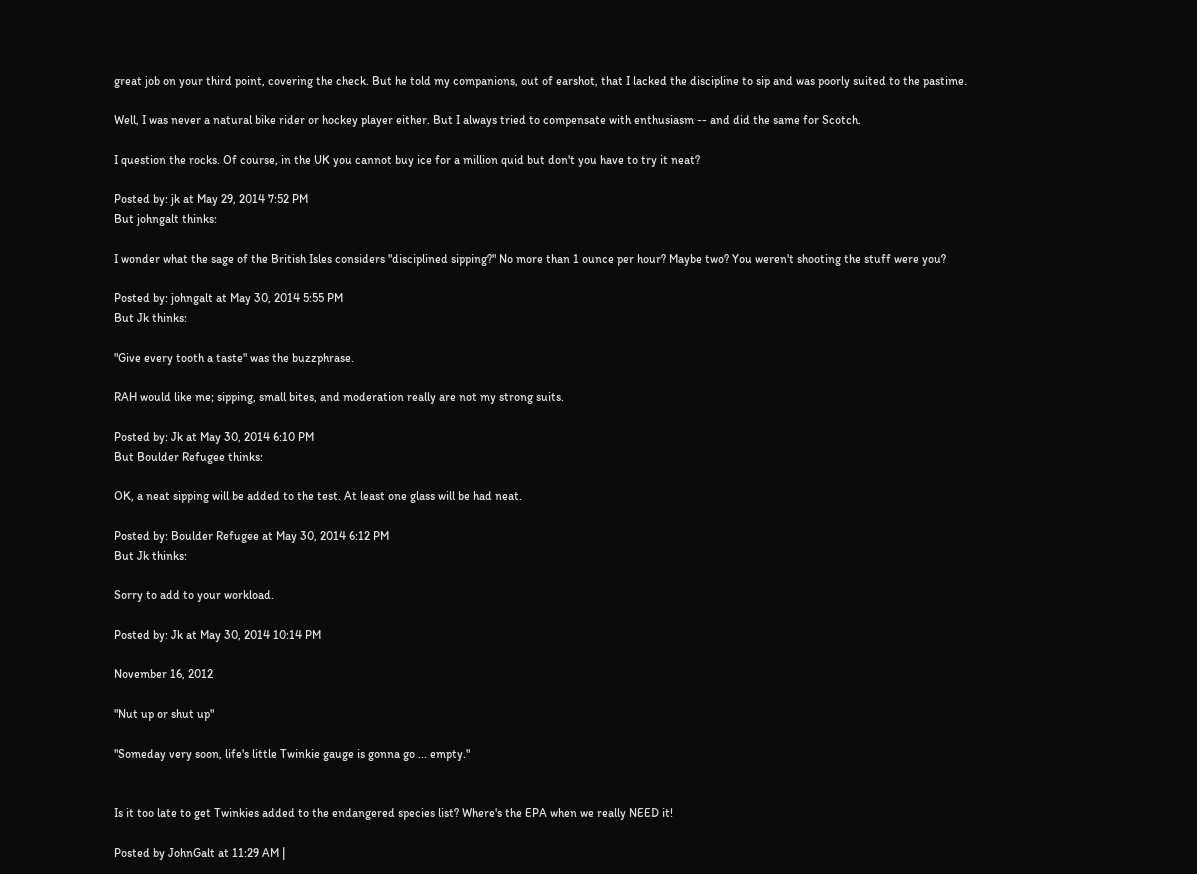great job on your third point, covering the check. But he told my companions, out of earshot, that I lacked the discipline to sip and was poorly suited to the pastime.

Well, I was never a natural bike rider or hockey player either. But I always tried to compensate with enthusiasm -- and did the same for Scotch.

I question the rocks. Of course, in the UK you cannot buy ice for a million quid but don't you have to try it neat?

Posted by: jk at May 29, 2014 7:52 PM
But johngalt thinks:

I wonder what the sage of the British Isles considers "disciplined sipping?" No more than 1 ounce per hour? Maybe two? You weren't shooting the stuff were you?

Posted by: johngalt at May 30, 2014 5:55 PM
But Jk thinks:

"Give every tooth a taste" was the buzzphrase.

RAH would like me; sipping, small bites, and moderation really are not my strong suits.

Posted by: Jk at May 30, 2014 6:10 PM
But Boulder Refugee thinks:

OK, a neat sipping will be added to the test. At least one glass will be had neat.

Posted by: Boulder Refugee at May 30, 2014 6:12 PM
But Jk thinks:

Sorry to add to your workload.

Posted by: Jk at May 30, 2014 10:14 PM

November 16, 2012

"Nut up or shut up"

"Someday very soon, life's little Twinkie gauge is gonna go ... empty."


Is it too late to get Twinkies added to the endangered species list? Where's the EPA when we really NEED it!

Posted by JohnGalt at 11:29 AM |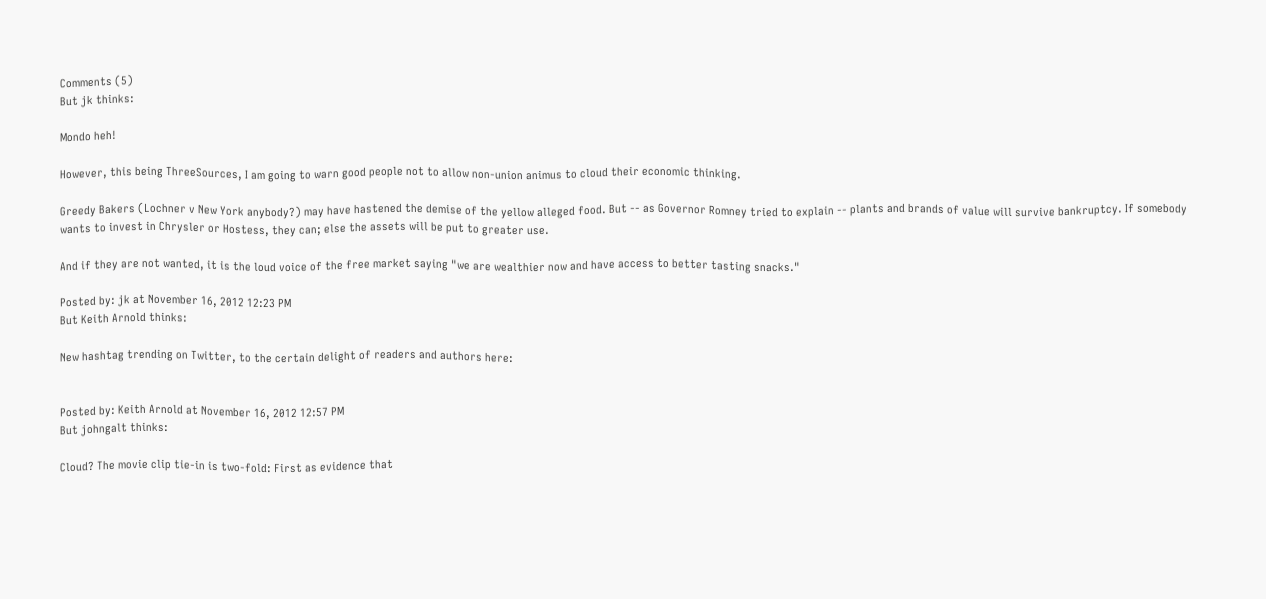Comments (5)
But jk thinks:

Mondo heh!

However, this being ThreeSources, I am going to warn good people not to allow non-union animus to cloud their economic thinking.

Greedy Bakers (Lochner v New York anybody?) may have hastened the demise of the yellow alleged food. But -- as Governor Romney tried to explain -- plants and brands of value will survive bankruptcy. If somebody wants to invest in Chrysler or Hostess, they can; else the assets will be put to greater use.

And if they are not wanted, it is the loud voice of the free market saying "we are wealthier now and have access to better tasting snacks."

Posted by: jk at November 16, 2012 12:23 PM
But Keith Arnold thinks:

New hashtag trending on Twitter, to the certain delight of readers and authors here:


Posted by: Keith Arnold at November 16, 2012 12:57 PM
But johngalt thinks:

Cloud? The movie clip tie-in is two-fold: First as evidence that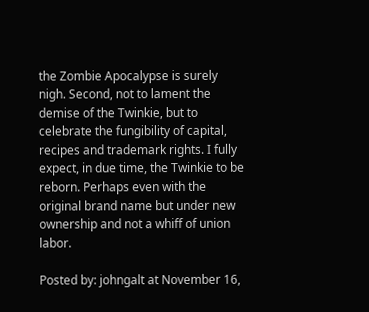the Zombie Apocalypse is surely nigh. Second, not to lament the demise of the Twinkie, but to celebrate the fungibility of capital, recipes and trademark rights. I fully expect, in due time, the Twinkie to be reborn. Perhaps even with the original brand name but under new ownership and not a whiff of union labor.

Posted by: johngalt at November 16,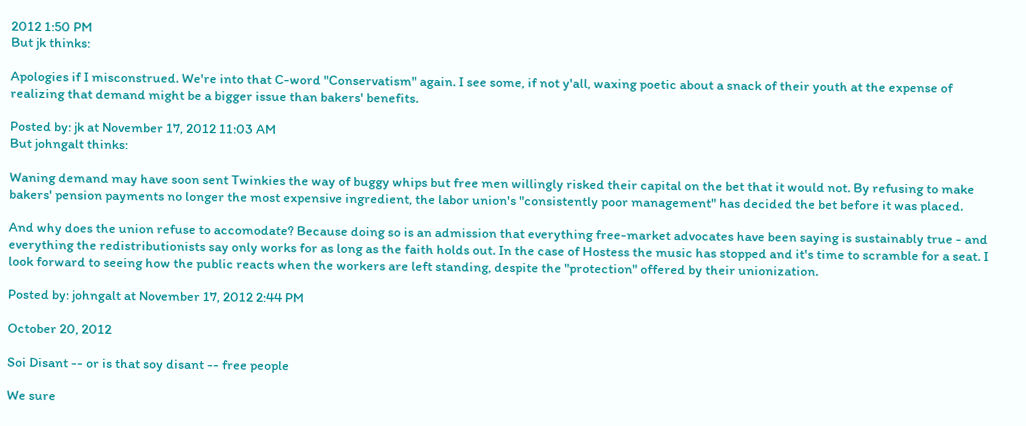2012 1:50 PM
But jk thinks:

Apologies if I misconstrued. We're into that C-word "Conservatism" again. I see some, if not y'all, waxing poetic about a snack of their youth at the expense of realizing that demand might be a bigger issue than bakers' benefits.

Posted by: jk at November 17, 2012 11:03 AM
But johngalt thinks:

Waning demand may have soon sent Twinkies the way of buggy whips but free men willingly risked their capital on the bet that it would not. By refusing to make bakers' pension payments no longer the most expensive ingredient, the labor union's "consistently poor management" has decided the bet before it was placed.

And why does the union refuse to accomodate? Because doing so is an admission that everything free-market advocates have been saying is sustainably true - and everything the redistributionists say only works for as long as the faith holds out. In the case of Hostess the music has stopped and it's time to scramble for a seat. I look forward to seeing how the public reacts when the workers are left standing, despite the "protection" offered by their unionization.

Posted by: johngalt at November 17, 2012 2:44 PM

October 20, 2012

Soi Disant -- or is that soy disant -- free people

We sure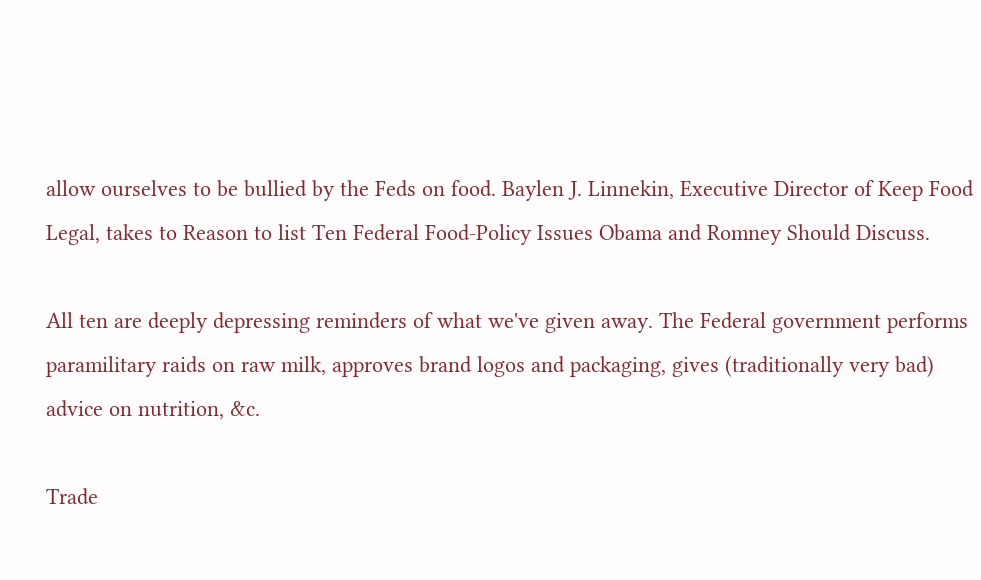allow ourselves to be bullied by the Feds on food. Baylen J. Linnekin, Executive Director of Keep Food Legal, takes to Reason to list Ten Federal Food-Policy Issues Obama and Romney Should Discuss.

All ten are deeply depressing reminders of what we've given away. The Federal government performs paramilitary raids on raw milk, approves brand logos and packaging, gives (traditionally very bad) advice on nutrition, &c.

Trade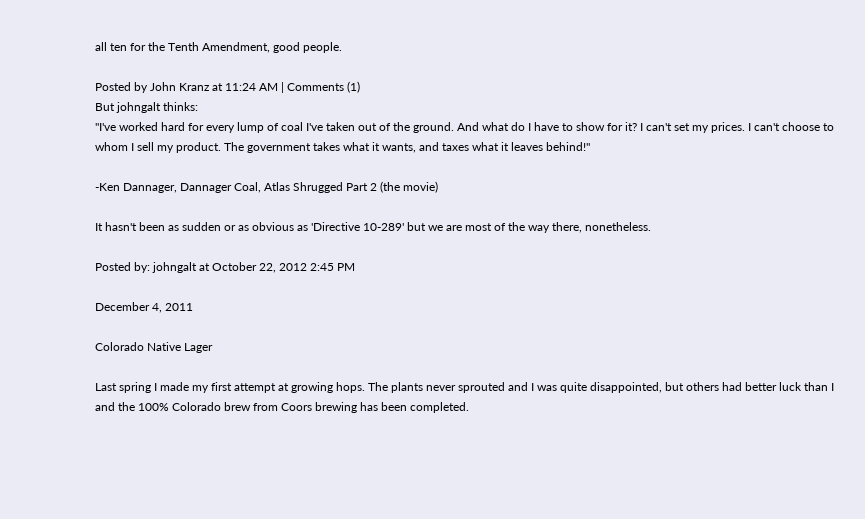all ten for the Tenth Amendment, good people.

Posted by John Kranz at 11:24 AM | Comments (1)
But johngalt thinks:
"I've worked hard for every lump of coal I've taken out of the ground. And what do I have to show for it? I can't set my prices. I can't choose to whom I sell my product. The government takes what it wants, and taxes what it leaves behind!"

-Ken Dannager, Dannager Coal, Atlas Shrugged Part 2 (the movie)

It hasn't been as sudden or as obvious as 'Directive 10-289' but we are most of the way there, nonetheless.

Posted by: johngalt at October 22, 2012 2:45 PM

December 4, 2011

Colorado Native Lager

Last spring I made my first attempt at growing hops. The plants never sprouted and I was quite disappointed, but others had better luck than I and the 100% Colorado brew from Coors brewing has been completed.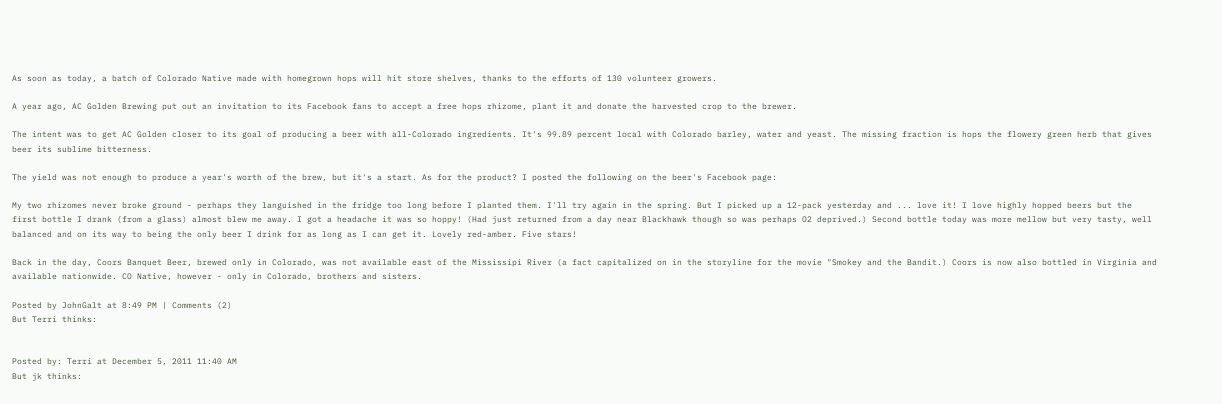As soon as today, a batch of Colorado Native made with homegrown hops will hit store shelves, thanks to the efforts of 130 volunteer growers.

A year ago, AC Golden Brewing put out an invitation to its Facebook fans to accept a free hops rhizome, plant it and donate the harvested crop to the brewer.

The intent was to get AC Golden closer to its goal of producing a beer with all-Colorado ingredients. It's 99.89 percent local with Colorado barley, water and yeast. The missing fraction is hops the flowery green herb that gives beer its sublime bitterness.

The yield was not enough to produce a year's worth of the brew, but it's a start. As for the product? I posted the following on the beer's Facebook page:

My two rhizomes never broke ground - perhaps they languished in the fridge too long before I planted them. I'll try again in the spring. But I picked up a 12-pack yesterday and ... love it! I love highly hopped beers but the first bottle I drank (from a glass) almost blew me away. I got a headache it was so hoppy! (Had just returned from a day near Blackhawk though so was perhaps O2 deprived.) Second bottle today was more mellow but very tasty, well balanced and on its way to being the only beer I drink for as long as I can get it. Lovely red-amber. Five stars!

Back in the day, Coors Banquet Beer, brewed only in Colorado, was not available east of the Mississipi River (a fact capitalized on in the storyline for the movie "Smokey and the Bandit.) Coors is now also bottled in Virginia and available nationwide. CO Native, however - only in Colorado, brothers and sisters.

Posted by JohnGalt at 8:49 PM | Comments (2)
But Terri thinks:


Posted by: Terri at December 5, 2011 11:40 AM
But jk thinks: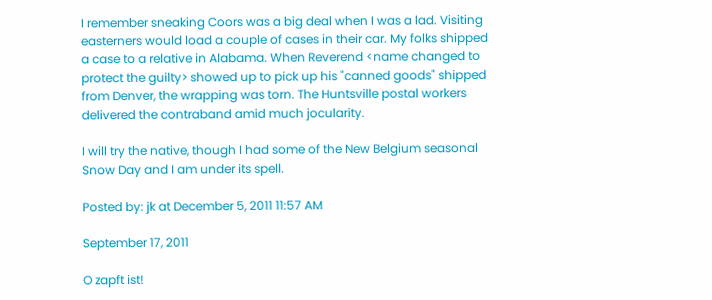I remember sneaking Coors was a big deal when I was a lad. Visiting easterners would load a couple of cases in their car. My folks shipped a case to a relative in Alabama. When Reverend <name changed to protect the guilty> showed up to pick up his "canned goods" shipped from Denver, the wrapping was torn. The Huntsville postal workers delivered the contraband amid much jocularity.

I will try the native, though I had some of the New Belgium seasonal Snow Day and I am under its spell.

Posted by: jk at December 5, 2011 11:57 AM

September 17, 2011

O zapft ist!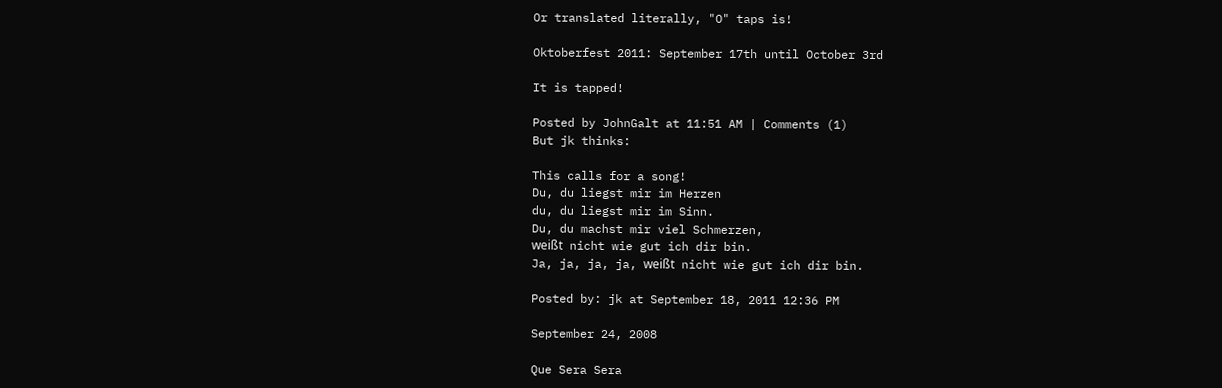Or translated literally, "O" taps is!

Oktoberfest 2011: September 17th until October 3rd

It is tapped!

Posted by JohnGalt at 11:51 AM | Comments (1)
But jk thinks:

This calls for a song!
Du, du liegst mir im Herzen
du, du liegst mir im Sinn.
Du, du machst mir viel Schmerzen,
weißt nicht wie gut ich dir bin.
Ja, ja, ja, ja, weißt nicht wie gut ich dir bin.

Posted by: jk at September 18, 2011 12:36 PM

September 24, 2008

Que Sera Sera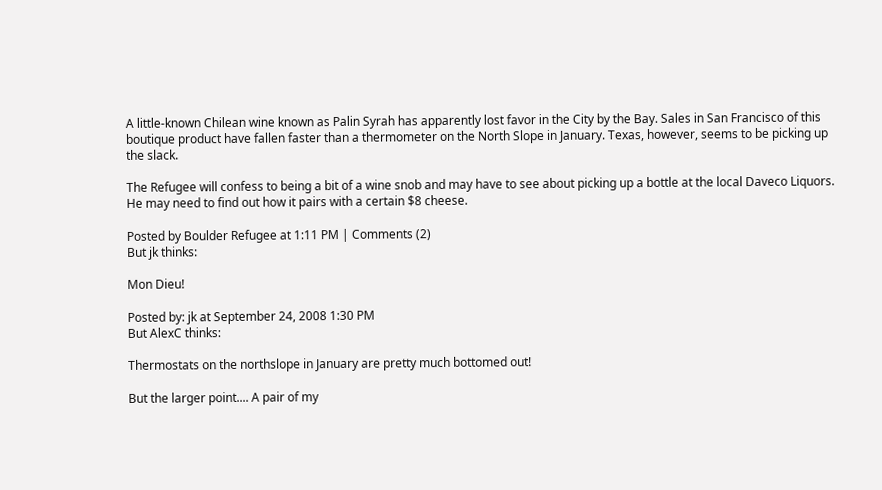A little-known Chilean wine known as Palin Syrah has apparently lost favor in the City by the Bay. Sales in San Francisco of this boutique product have fallen faster than a thermometer on the North Slope in January. Texas, however, seems to be picking up the slack.

The Refugee will confess to being a bit of a wine snob and may have to see about picking up a bottle at the local Daveco Liquors. He may need to find out how it pairs with a certain $8 cheese.

Posted by Boulder Refugee at 1:11 PM | Comments (2)
But jk thinks:

Mon Dieu!

Posted by: jk at September 24, 2008 1:30 PM
But AlexC thinks:

Thermostats on the northslope in January are pretty much bottomed out!

But the larger point.... A pair of my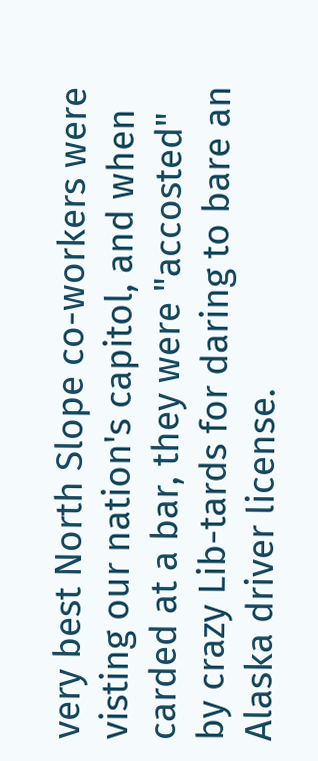very best North Slope co-workers were visting our nation's capitol, and when carded at a bar, they were "accosted" by crazy Lib-tards for daring to bare an Alaska driver license.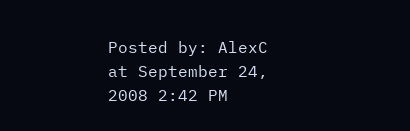Posted by: AlexC at September 24, 2008 2:42 PM